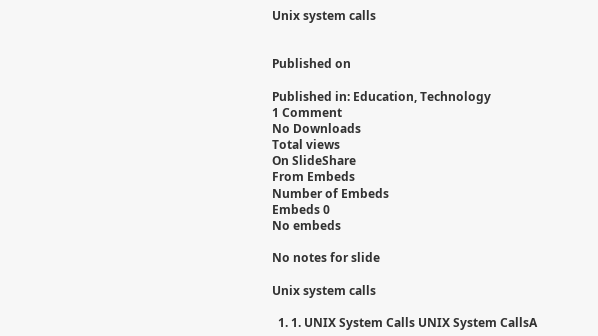Unix system calls


Published on

Published in: Education, Technology
1 Comment
No Downloads
Total views
On SlideShare
From Embeds
Number of Embeds
Embeds 0
No embeds

No notes for slide

Unix system calls

  1. 1. UNIX System Calls UNIX System CallsA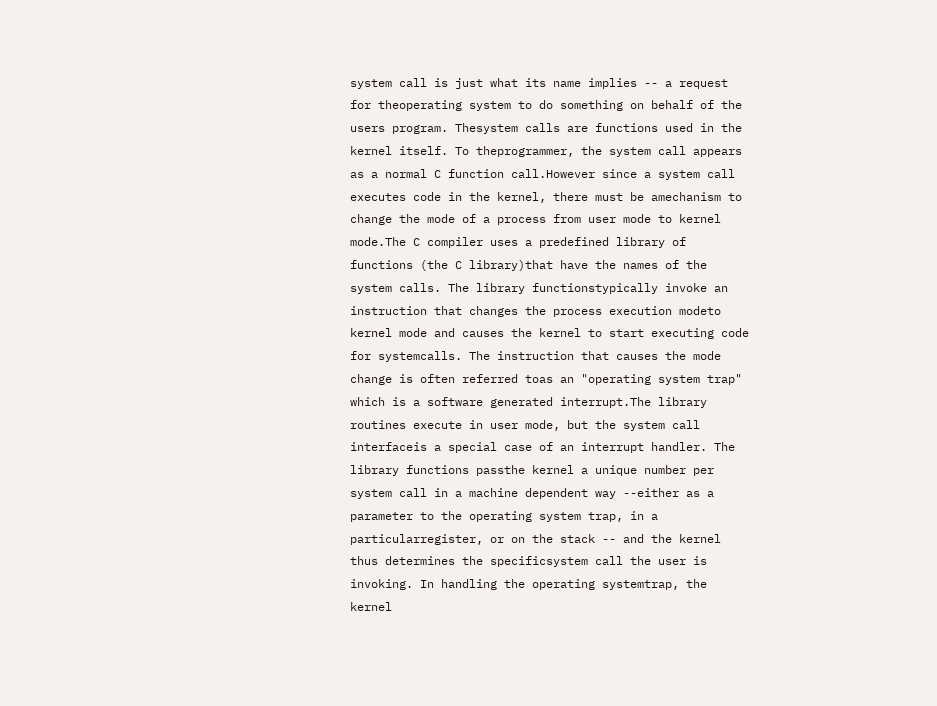system call is just what its name implies -- a request for theoperating system to do something on behalf of the users program. Thesystem calls are functions used in the kernel itself. To theprogrammer, the system call appears as a normal C function call.However since a system call executes code in the kernel, there must be amechanism to change the mode of a process from user mode to kernel mode.The C compiler uses a predefined library of functions (the C library)that have the names of the system calls. The library functionstypically invoke an instruction that changes the process execution modeto kernel mode and causes the kernel to start executing code for systemcalls. The instruction that causes the mode change is often referred toas an "operating system trap" which is a software generated interrupt.The library routines execute in user mode, but the system call interfaceis a special case of an interrupt handler. The library functions passthe kernel a unique number per system call in a machine dependent way --either as a parameter to the operating system trap, in a particularregister, or on the stack -- and the kernel thus determines the specificsystem call the user is invoking. In handling the operating systemtrap, the kernel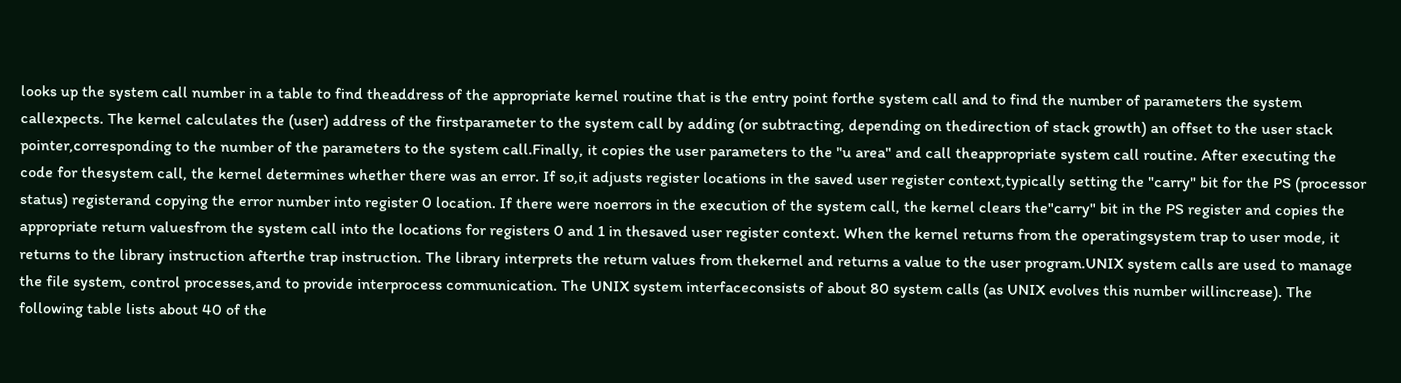looks up the system call number in a table to find theaddress of the appropriate kernel routine that is the entry point forthe system call and to find the number of parameters the system callexpects. The kernel calculates the (user) address of the firstparameter to the system call by adding (or subtracting, depending on thedirection of stack growth) an offset to the user stack pointer,corresponding to the number of the parameters to the system call.Finally, it copies the user parameters to the "u area" and call theappropriate system call routine. After executing the code for thesystem call, the kernel determines whether there was an error. If so,it adjusts register locations in the saved user register context,typically setting the "carry" bit for the PS (processor status) registerand copying the error number into register 0 location. If there were noerrors in the execution of the system call, the kernel clears the"carry" bit in the PS register and copies the appropriate return valuesfrom the system call into the locations for registers 0 and 1 in thesaved user register context. When the kernel returns from the operatingsystem trap to user mode, it returns to the library instruction afterthe trap instruction. The library interprets the return values from thekernel and returns a value to the user program.UNIX system calls are used to manage the file system, control processes,and to provide interprocess communication. The UNIX system interfaceconsists of about 80 system calls (as UNIX evolves this number willincrease). The following table lists about 40 of the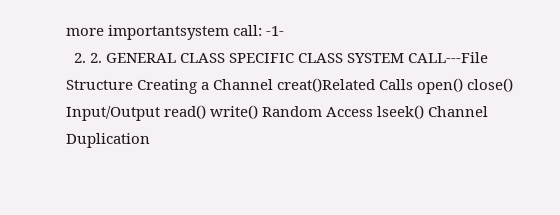more importantsystem call: -1-
  2. 2. GENERAL CLASS SPECIFIC CLASS SYSTEM CALL---File Structure Creating a Channel creat()Related Calls open() close() Input/Output read() write() Random Access lseek() Channel Duplication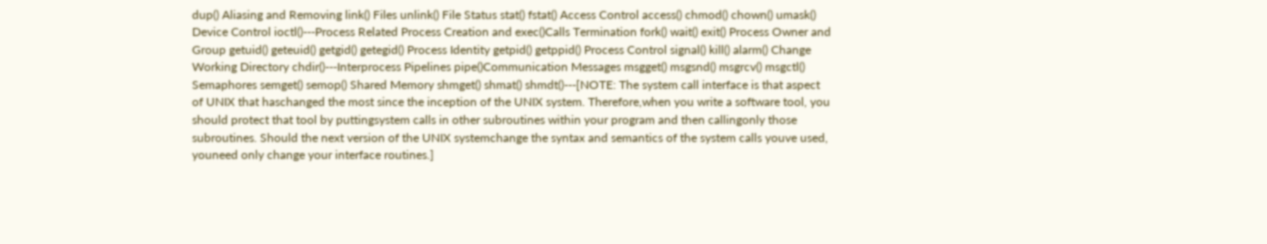dup() Aliasing and Removing link() Files unlink() File Status stat() fstat() Access Control access() chmod() chown() umask() Device Control ioctl()---Process Related Process Creation and exec()Calls Termination fork() wait() exit() Process Owner and Group getuid() geteuid() getgid() getegid() Process Identity getpid() getppid() Process Control signal() kill() alarm() Change Working Directory chdir()---Interprocess Pipelines pipe()Communication Messages msgget() msgsnd() msgrcv() msgctl() Semaphores semget() semop() Shared Memory shmget() shmat() shmdt()---[NOTE: The system call interface is that aspect of UNIX that haschanged the most since the inception of the UNIX system. Therefore,when you write a software tool, you should protect that tool by puttingsystem calls in other subroutines within your program and then callingonly those subroutines. Should the next version of the UNIX systemchange the syntax and semantics of the system calls youve used, youneed only change your interface routines.]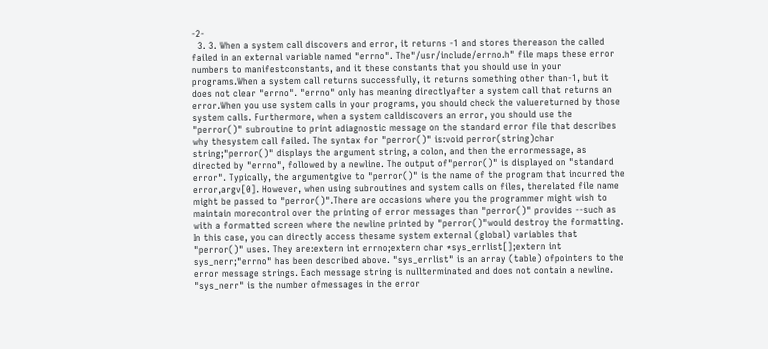-2-
  3. 3. When a system call discovers and error, it returns -1 and stores thereason the called failed in an external variable named "errno". The"/usr/include/errno.h" file maps these error numbers to manifestconstants, and it these constants that you should use in your programs.When a system call returns successfully, it returns something other than-1, but it does not clear "errno". "errno" only has meaning directlyafter a system call that returns an error.When you use system calls in your programs, you should check the valuereturned by those system calls. Furthermore, when a system calldiscovers an error, you should use the "perror()" subroutine to print adiagnostic message on the standard error file that describes why thesystem call failed. The syntax for "perror()" is:void perror(string)char string;"perror()" displays the argument string, a colon, and then the errormessage, as directed by "errno", followed by a newline. The output of"perror()" is displayed on "standard error". Typically, the argumentgive to "perror()" is the name of the program that incurred the error,argv[0]. However, when using subroutines and system calls on files, therelated file name might be passed to "perror()".There are occasions where you the programmer might wish to maintain morecontrol over the printing of error messages than "perror()" provides --such as with a formatted screen where the newline printed by "perror()"would destroy the formatting. In this case, you can directly access thesame system external (global) variables that "perror()" uses. They are:extern int errno;extern char *sys_errlist[];extern int sys_nerr;"errno" has been described above. "sys_errlist" is an array (table) ofpointers to the error message strings. Each message string is nullterminated and does not contain a newline. "sys_nerr" is the number ofmessages in the error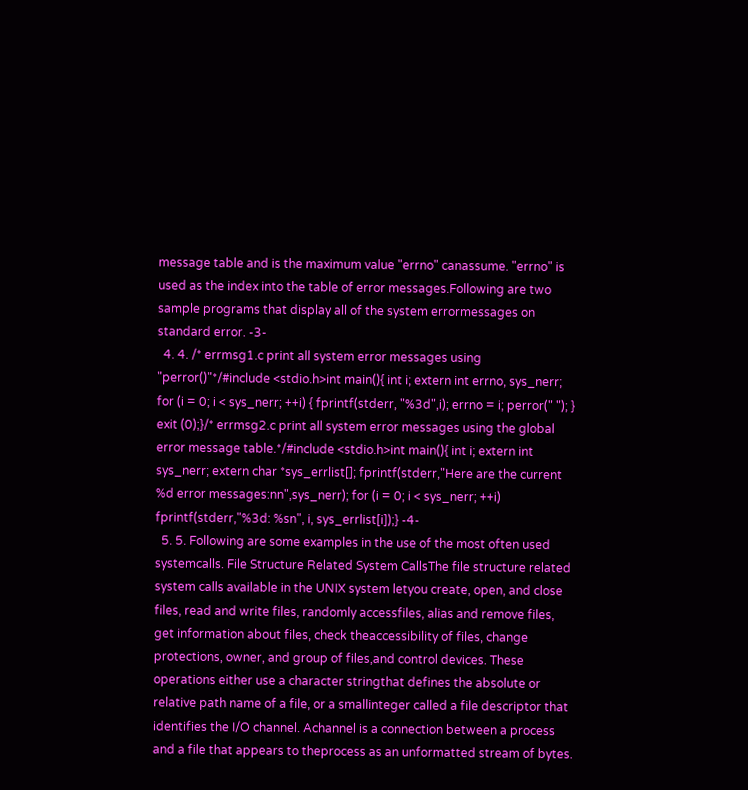message table and is the maximum value "errno" canassume. "errno" is used as the index into the table of error messages.Following are two sample programs that display all of the system errormessages on standard error. -3-
  4. 4. /* errmsg1.c print all system error messages using "perror()"*/#include <stdio.h>int main(){ int i; extern int errno, sys_nerr; for (i = 0; i < sys_nerr; ++i) { fprintf(stderr, "%3d",i); errno = i; perror(" "); } exit (0);}/* errmsg2.c print all system error messages using the global error message table.*/#include <stdio.h>int main(){ int i; extern int sys_nerr; extern char *sys_errlist[]; fprintf(stderr,"Here are the current %d error messages:nn",sys_nerr); for (i = 0; i < sys_nerr; ++i) fprintf(stderr,"%3d: %sn", i, sys_errlist[i]);} -4-
  5. 5. Following are some examples in the use of the most often used systemcalls. File Structure Related System CallsThe file structure related system calls available in the UNIX system letyou create, open, and close files, read and write files, randomly accessfiles, alias and remove files, get information about files, check theaccessibility of files, change protections, owner, and group of files,and control devices. These operations either use a character stringthat defines the absolute or relative path name of a file, or a smallinteger called a file descriptor that identifies the I/O channel. Achannel is a connection between a process and a file that appears to theprocess as an unformatted stream of bytes.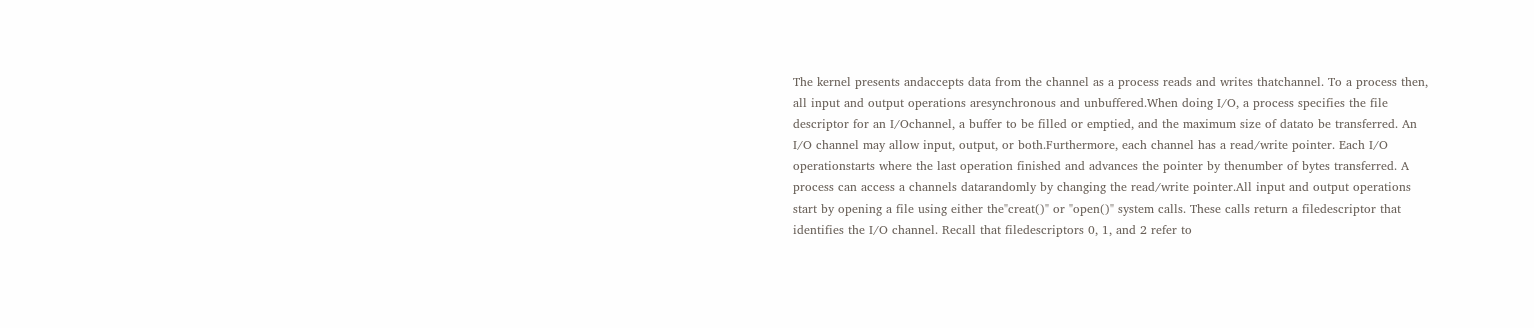The kernel presents andaccepts data from the channel as a process reads and writes thatchannel. To a process then, all input and output operations aresynchronous and unbuffered.When doing I/O, a process specifies the file descriptor for an I/Ochannel, a buffer to be filled or emptied, and the maximum size of datato be transferred. An I/O channel may allow input, output, or both.Furthermore, each channel has a read/write pointer. Each I/O operationstarts where the last operation finished and advances the pointer by thenumber of bytes transferred. A process can access a channels datarandomly by changing the read/write pointer.All input and output operations start by opening a file using either the"creat()" or "open()" system calls. These calls return a filedescriptor that identifies the I/O channel. Recall that filedescriptors 0, 1, and 2 refer to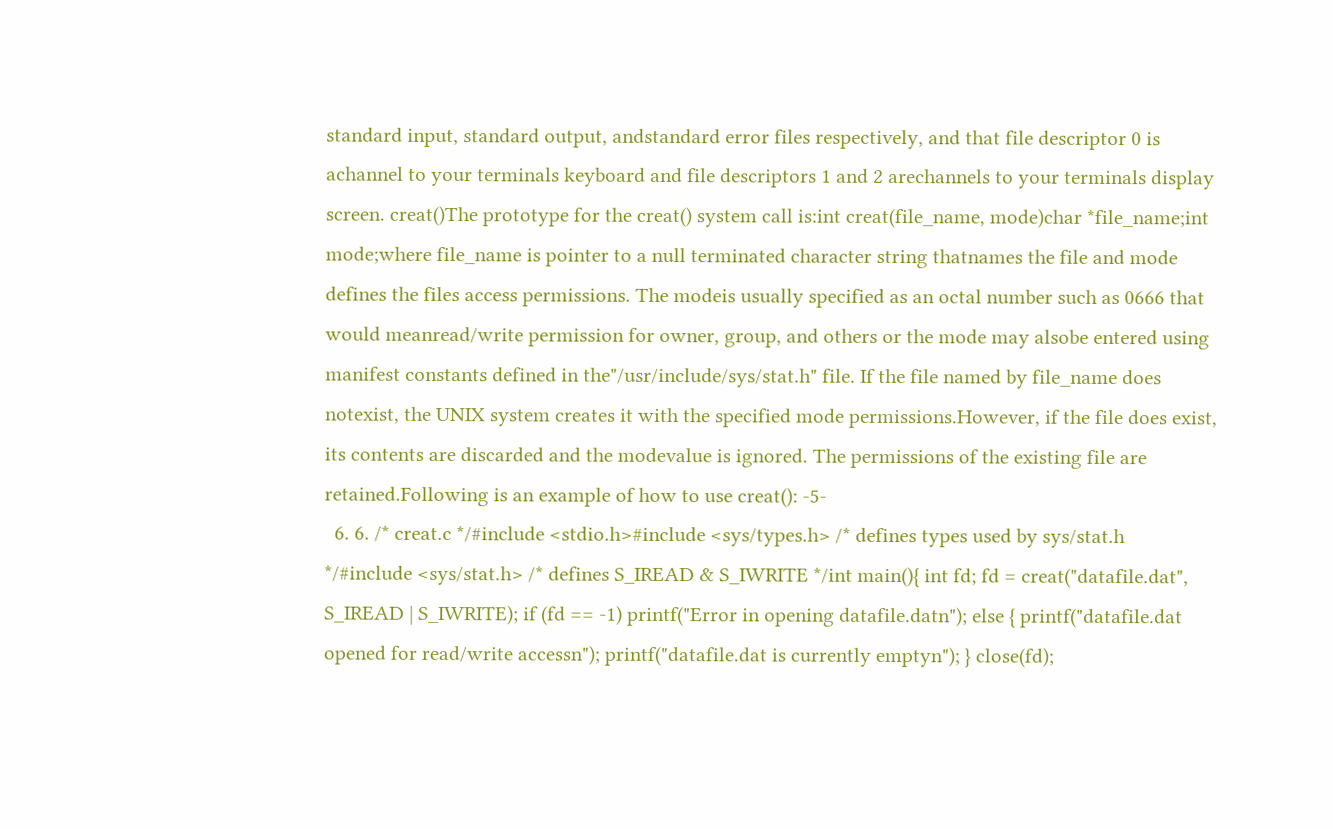standard input, standard output, andstandard error files respectively, and that file descriptor 0 is achannel to your terminals keyboard and file descriptors 1 and 2 arechannels to your terminals display screen. creat()The prototype for the creat() system call is:int creat(file_name, mode)char *file_name;int mode;where file_name is pointer to a null terminated character string thatnames the file and mode defines the files access permissions. The modeis usually specified as an octal number such as 0666 that would meanread/write permission for owner, group, and others or the mode may alsobe entered using manifest constants defined in the"/usr/include/sys/stat.h" file. If the file named by file_name does notexist, the UNIX system creates it with the specified mode permissions.However, if the file does exist, its contents are discarded and the modevalue is ignored. The permissions of the existing file are retained.Following is an example of how to use creat(): -5-
  6. 6. /* creat.c */#include <stdio.h>#include <sys/types.h> /* defines types used by sys/stat.h */#include <sys/stat.h> /* defines S_IREAD & S_IWRITE */int main(){ int fd; fd = creat("datafile.dat", S_IREAD | S_IWRITE); if (fd == -1) printf("Error in opening datafile.datn"); else { printf("datafile.dat opened for read/write accessn"); printf("datafile.dat is currently emptyn"); } close(fd);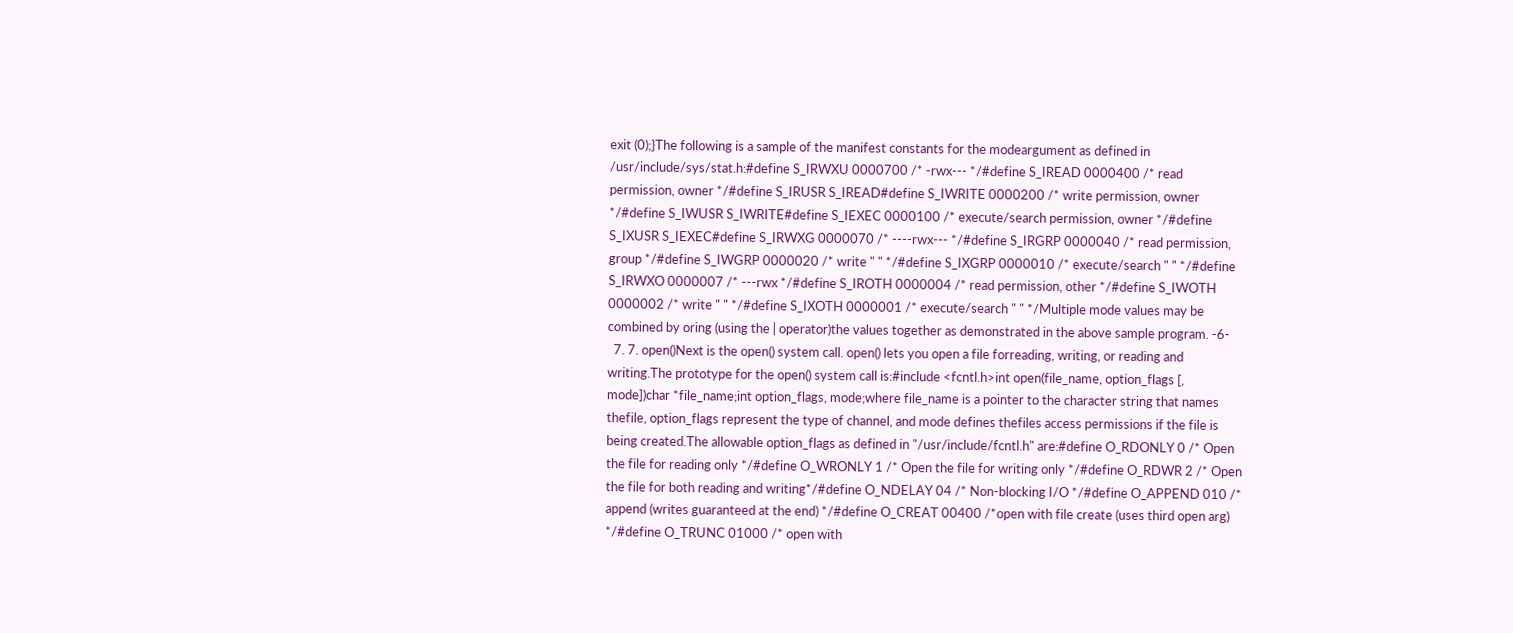exit (0);}The following is a sample of the manifest constants for the modeargument as defined in /usr/include/sys/stat.h:#define S_IRWXU 0000700 /* -rwx--- */#define S_IREAD 0000400 /* read permission, owner */#define S_IRUSR S_IREAD#define S_IWRITE 0000200 /* write permission, owner */#define S_IWUSR S_IWRITE#define S_IEXEC 0000100 /* execute/search permission, owner */#define S_IXUSR S_IEXEC#define S_IRWXG 0000070 /* ----rwx--- */#define S_IRGRP 0000040 /* read permission, group */#define S_IWGRP 0000020 /* write " " */#define S_IXGRP 0000010 /* execute/search " " */#define S_IRWXO 0000007 /* ---rwx */#define S_IROTH 0000004 /* read permission, other */#define S_IWOTH 0000002 /* write " " */#define S_IXOTH 0000001 /* execute/search " " */Multiple mode values may be combined by oring (using the | operator)the values together as demonstrated in the above sample program. -6-
  7. 7. open()Next is the open() system call. open() lets you open a file forreading, writing, or reading and writing.The prototype for the open() system call is:#include <fcntl.h>int open(file_name, option_flags [, mode])char *file_name;int option_flags, mode;where file_name is a pointer to the character string that names thefile, option_flags represent the type of channel, and mode defines thefiles access permissions if the file is being created.The allowable option_flags as defined in "/usr/include/fcntl.h" are:#define O_RDONLY 0 /* Open the file for reading only */#define O_WRONLY 1 /* Open the file for writing only */#define O_RDWR 2 /* Open the file for both reading and writing*/#define O_NDELAY 04 /* Non-blocking I/O */#define O_APPEND 010 /* append (writes guaranteed at the end) */#define O_CREAT 00400 /*open with file create (uses third open arg) */#define O_TRUNC 01000 /* open with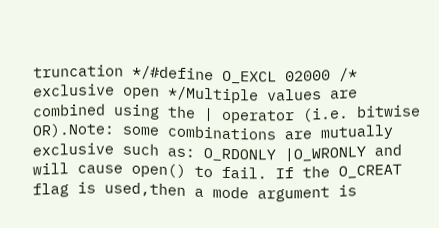truncation */#define O_EXCL 02000 /* exclusive open */Multiple values are combined using the | operator (i.e. bitwise OR).Note: some combinations are mutually exclusive such as: O_RDONLY |O_WRONLY and will cause open() to fail. If the O_CREAT flag is used,then a mode argument is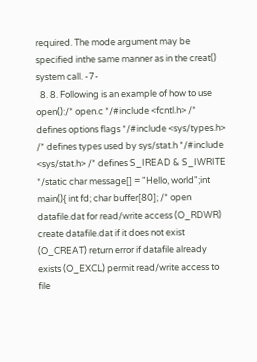required. The mode argument may be specified inthe same manner as in the creat() system call. -7-
  8. 8. Following is an example of how to use open():/* open.c */#include <fcntl.h> /* defines options flags */#include <sys/types.h> /* defines types used by sys/stat.h */#include <sys/stat.h> /* defines S_IREAD & S_IWRITE */static char message[] = "Hello, world";int main(){ int fd; char buffer[80]; /* open datafile.dat for read/write access (O_RDWR) create datafile.dat if it does not exist (O_CREAT) return error if datafile already exists (O_EXCL) permit read/write access to file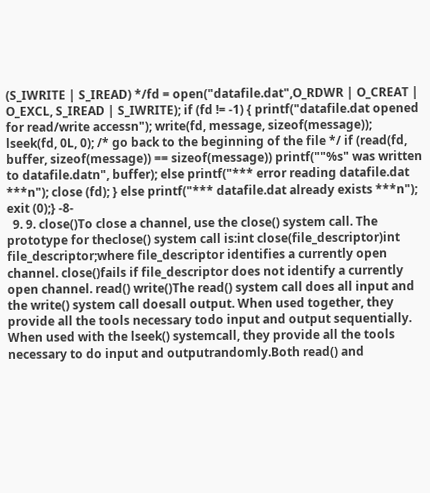(S_IWRITE | S_IREAD) */fd = open("datafile.dat",O_RDWR | O_CREAT | O_EXCL, S_IREAD | S_IWRITE); if (fd != -1) { printf("datafile.dat opened for read/write accessn"); write(fd, message, sizeof(message)); lseek(fd, 0L, 0); /* go back to the beginning of the file */ if (read(fd, buffer, sizeof(message)) == sizeof(message)) printf(""%s" was written to datafile.datn", buffer); else printf("*** error reading datafile.dat ***n"); close (fd); } else printf("*** datafile.dat already exists ***n"); exit (0);} -8-
  9. 9. close()To close a channel, use the close() system call. The prototype for theclose() system call is:int close(file_descriptor)int file_descriptor;where file_descriptor identifies a currently open channel. close()fails if file_descriptor does not identify a currently open channel. read() write()The read() system call does all input and the write() system call doesall output. When used together, they provide all the tools necessary todo input and output sequentially. When used with the lseek() systemcall, they provide all the tools necessary to do input and outputrandomly.Both read() and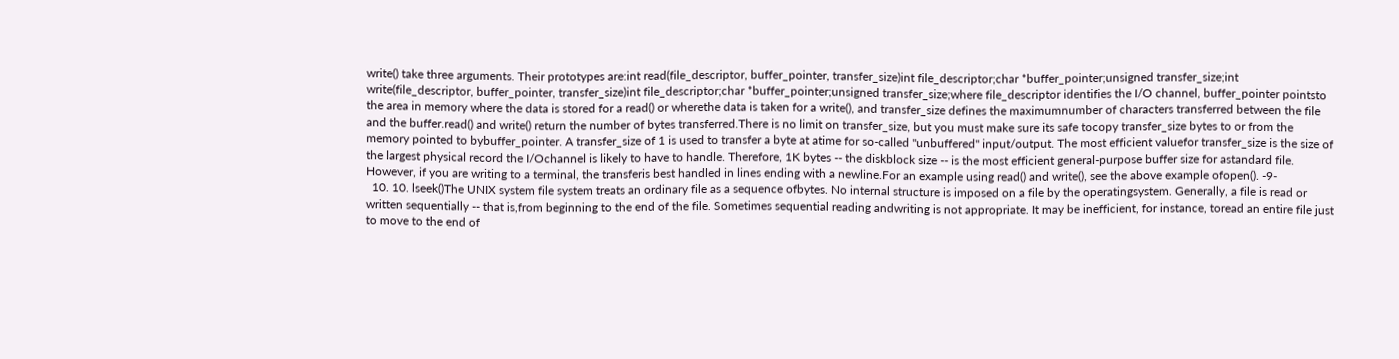write() take three arguments. Their prototypes are:int read(file_descriptor, buffer_pointer, transfer_size)int file_descriptor;char *buffer_pointer;unsigned transfer_size;int write(file_descriptor, buffer_pointer, transfer_size)int file_descriptor;char *buffer_pointer;unsigned transfer_size;where file_descriptor identifies the I/O channel, buffer_pointer pointsto the area in memory where the data is stored for a read() or wherethe data is taken for a write(), and transfer_size defines the maximumnumber of characters transferred between the file and the buffer.read() and write() return the number of bytes transferred.There is no limit on transfer_size, but you must make sure its safe tocopy transfer_size bytes to or from the memory pointed to bybuffer_pointer. A transfer_size of 1 is used to transfer a byte at atime for so-called "unbuffered" input/output. The most efficient valuefor transfer_size is the size of the largest physical record the I/Ochannel is likely to have to handle. Therefore, 1K bytes -- the diskblock size -- is the most efficient general-purpose buffer size for astandard file. However, if you are writing to a terminal, the transferis best handled in lines ending with a newline.For an example using read() and write(), see the above example ofopen(). -9-
  10. 10. lseek()The UNIX system file system treats an ordinary file as a sequence ofbytes. No internal structure is imposed on a file by the operatingsystem. Generally, a file is read or written sequentially -- that is,from beginning to the end of the file. Sometimes sequential reading andwriting is not appropriate. It may be inefficient, for instance, toread an entire file just to move to the end of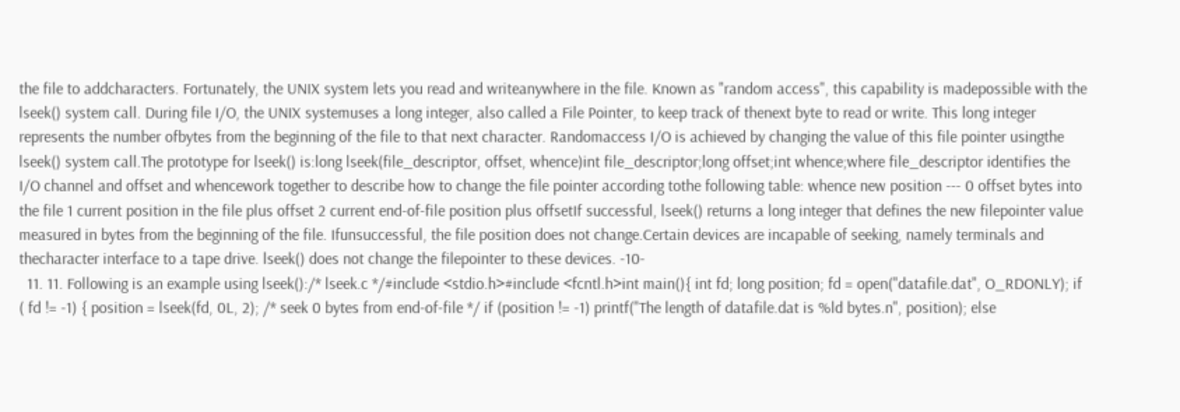the file to addcharacters. Fortunately, the UNIX system lets you read and writeanywhere in the file. Known as "random access", this capability is madepossible with the lseek() system call. During file I/O, the UNIX systemuses a long integer, also called a File Pointer, to keep track of thenext byte to read or write. This long integer represents the number ofbytes from the beginning of the file to that next character. Randomaccess I/O is achieved by changing the value of this file pointer usingthe lseek() system call.The prototype for lseek() is:long lseek(file_descriptor, offset, whence)int file_descriptor;long offset;int whence;where file_descriptor identifies the I/O channel and offset and whencework together to describe how to change the file pointer according tothe following table: whence new position --- 0 offset bytes into the file 1 current position in the file plus offset 2 current end-of-file position plus offsetIf successful, lseek() returns a long integer that defines the new filepointer value measured in bytes from the beginning of the file. Ifunsuccessful, the file position does not change.Certain devices are incapable of seeking, namely terminals and thecharacter interface to a tape drive. lseek() does not change the filepointer to these devices. -10-
  11. 11. Following is an example using lseek():/* lseek.c */#include <stdio.h>#include <fcntl.h>int main(){ int fd; long position; fd = open("datafile.dat", O_RDONLY); if ( fd != -1) { position = lseek(fd, 0L, 2); /* seek 0 bytes from end-of-file */ if (position != -1) printf("The length of datafile.dat is %ld bytes.n", position); else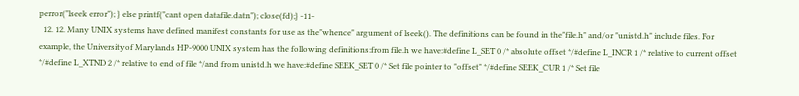perror("lseek error"); } else printf("cant open datafile.datn"); close(fd);} -11-
  12. 12. Many UNIX systems have defined manifest constants for use as the"whence" argument of lseek(). The definitions can be found in the"file.h" and/or "unistd.h" include files. For example, the Universityof Marylands HP-9000 UNIX system has the following definitions:from file.h we have:#define L_SET 0 /* absolute offset */#define L_INCR 1 /* relative to current offset */#define L_XTND 2 /* relative to end of file */and from unistd.h we have:#define SEEK_SET 0 /* Set file pointer to "offset" */#define SEEK_CUR 1 /* Set file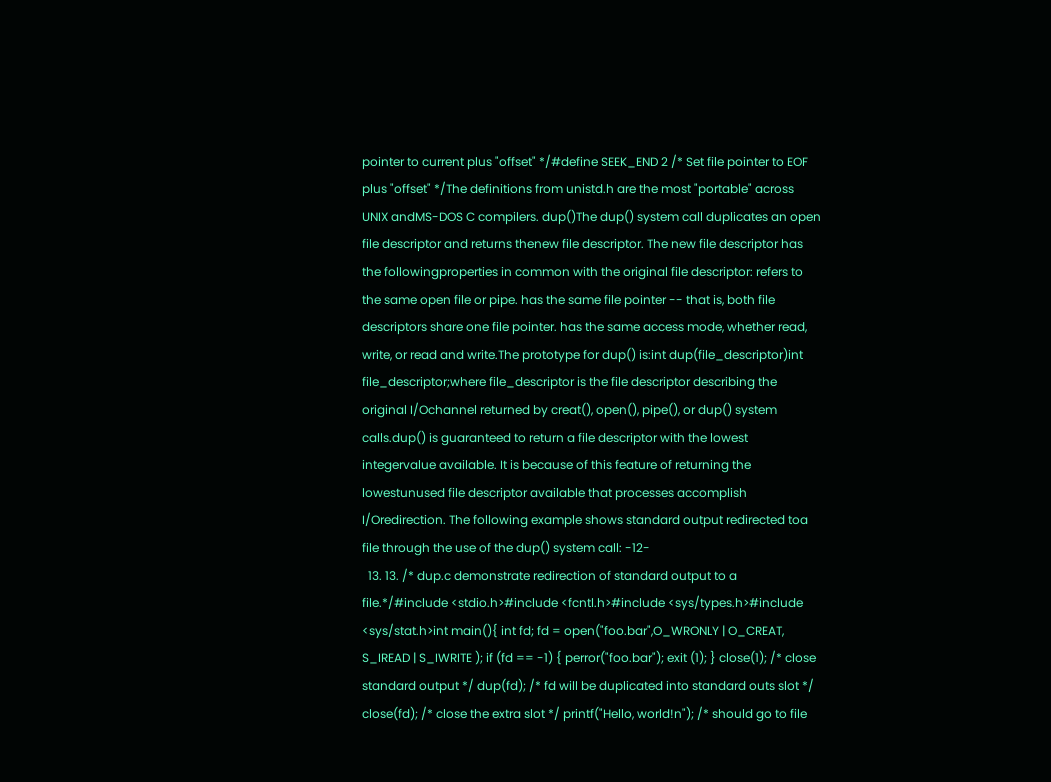pointer to current plus "offset" */#define SEEK_END 2 /* Set file pointer to EOF plus "offset" */The definitions from unistd.h are the most "portable" across UNIX andMS-DOS C compilers. dup()The dup() system call duplicates an open file descriptor and returns thenew file descriptor. The new file descriptor has the followingproperties in common with the original file descriptor: refers to the same open file or pipe. has the same file pointer -- that is, both file descriptors share one file pointer. has the same access mode, whether read, write, or read and write.The prototype for dup() is:int dup(file_descriptor)int file_descriptor;where file_descriptor is the file descriptor describing the original I/Ochannel returned by creat(), open(), pipe(), or dup() system calls.dup() is guaranteed to return a file descriptor with the lowest integervalue available. It is because of this feature of returning the lowestunused file descriptor available that processes accomplish I/Oredirection. The following example shows standard output redirected toa file through the use of the dup() system call: -12-
  13. 13. /* dup.c demonstrate redirection of standard output to a file.*/#include <stdio.h>#include <fcntl.h>#include <sys/types.h>#include <sys/stat.h>int main(){ int fd; fd = open("foo.bar",O_WRONLY | O_CREAT, S_IREAD | S_IWRITE ); if (fd == -1) { perror("foo.bar"); exit (1); } close(1); /* close standard output */ dup(fd); /* fd will be duplicated into standard outs slot */ close(fd); /* close the extra slot */ printf("Hello, world!n"); /* should go to file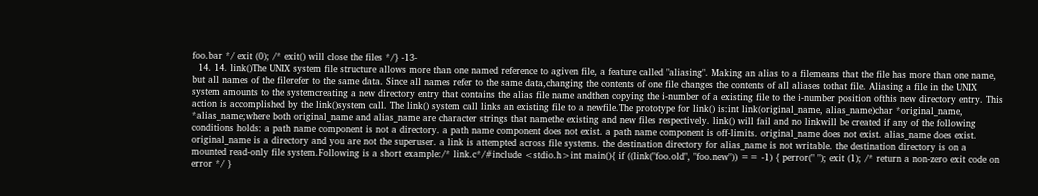foo.bar */ exit (0); /* exit() will close the files */} -13-
  14. 14. link()The UNIX system file structure allows more than one named reference to agiven file, a feature called "aliasing". Making an alias to a filemeans that the file has more than one name, but all names of the filerefer to the same data. Since all names refer to the same data,changing the contents of one file changes the contents of all aliases tothat file. Aliasing a file in the UNIX system amounts to the systemcreating a new directory entry that contains the alias file name andthen copying the i-number of a existing file to the i-number position ofthis new directory entry. This action is accomplished by the link()system call. The link() system call links an existing file to a newfile.The prototype for link() is:int link(original_name, alias_name)char *original_name, *alias_name;where both original_name and alias_name are character strings that namethe existing and new files respectively. link() will fail and no linkwill be created if any of the following conditions holds: a path name component is not a directory. a path name component does not exist. a path name component is off-limits. original_name does not exist. alias_name does exist. original_name is a directory and you are not the superuser. a link is attempted across file systems. the destination directory for alias_name is not writable. the destination directory is on a mounted read-only file system.Following is a short example:/* link.c*/#include <stdio.h>int main(){ if ((link("foo.old", "foo.new")) == -1) { perror(" "); exit (1); /* return a non-zero exit code on error */ }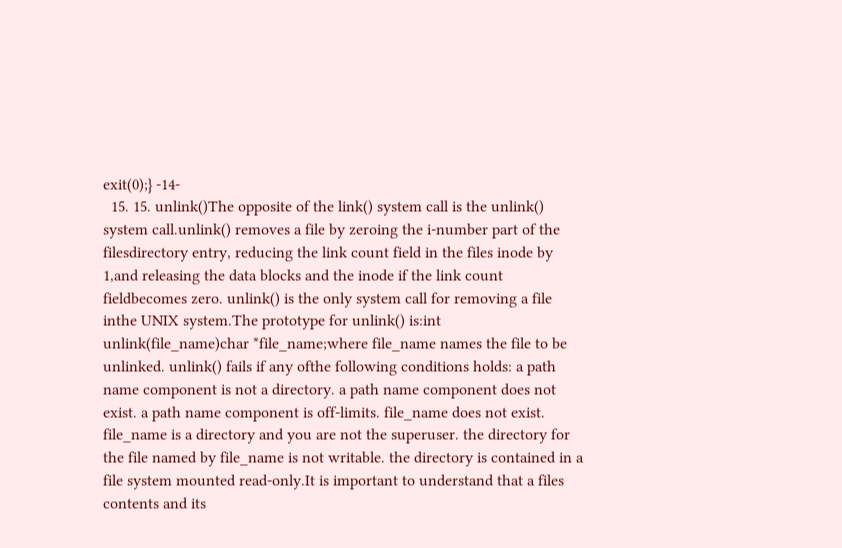exit(0);} -14-
  15. 15. unlink()The opposite of the link() system call is the unlink() system call.unlink() removes a file by zeroing the i-number part of the filesdirectory entry, reducing the link count field in the files inode by 1,and releasing the data blocks and the inode if the link count fieldbecomes zero. unlink() is the only system call for removing a file inthe UNIX system.The prototype for unlink() is:int unlink(file_name)char *file_name;where file_name names the file to be unlinked. unlink() fails if any ofthe following conditions holds: a path name component is not a directory. a path name component does not exist. a path name component is off-limits. file_name does not exist. file_name is a directory and you are not the superuser. the directory for the file named by file_name is not writable. the directory is contained in a file system mounted read-only.It is important to understand that a files contents and its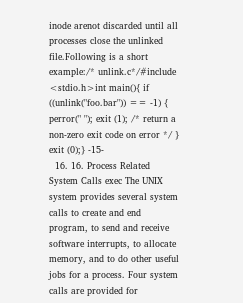inode arenot discarded until all processes close the unlinked file.Following is a short example:/* unlink.c*/#include <stdio.h>int main(){ if ((unlink("foo.bar")) == -1) { perror(" "); exit (1); /* return a non-zero exit code on error */ } exit (0);} -15-
  16. 16. Process Related System Calls exec The UNIX system provides several system calls to create and end program, to send and receive software interrupts, to allocate memory, and to do other useful jobs for a process. Four system calls are provided for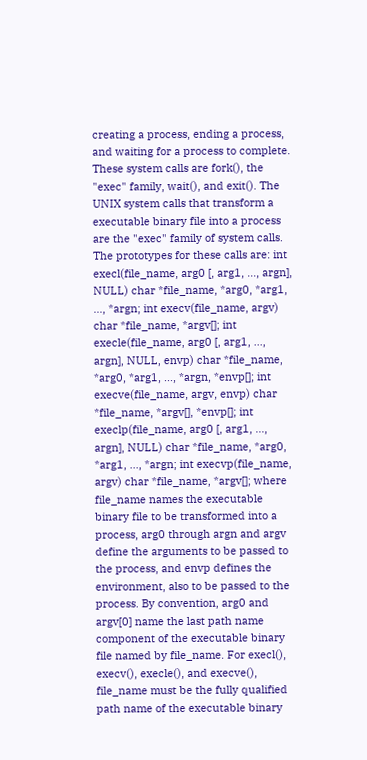creating a process, ending a process, and waiting for a process to complete. These system calls are fork(), the "exec" family, wait(), and exit(). The UNIX system calls that transform a executable binary file into a process are the "exec" family of system calls. The prototypes for these calls are: int execl(file_name, arg0 [, arg1, ..., argn], NULL) char *file_name, *arg0, *arg1, ..., *argn; int execv(file_name, argv) char *file_name, *argv[]; int execle(file_name, arg0 [, arg1, ..., argn], NULL, envp) char *file_name, *arg0, *arg1, ..., *argn, *envp[]; int execve(file_name, argv, envp) char *file_name, *argv[], *envp[]; int execlp(file_name, arg0 [, arg1, ..., argn], NULL) char *file_name, *arg0, *arg1, ..., *argn; int execvp(file_name, argv) char *file_name, *argv[]; where file_name names the executable binary file to be transformed into a process, arg0 through argn and argv define the arguments to be passed to the process, and envp defines the environment, also to be passed to the process. By convention, arg0 and argv[0] name the last path name component of the executable binary file named by file_name. For execl(), execv(), execle(), and execve(), file_name must be the fully qualified path name of the executable binary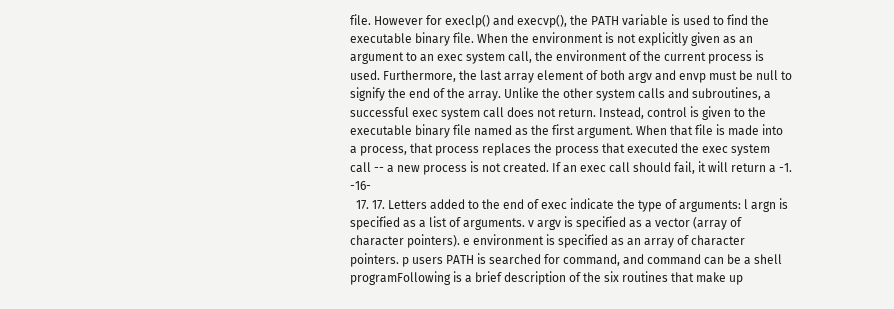file. However for execlp() and execvp(), the PATH variable is used to find the executable binary file. When the environment is not explicitly given as an argument to an exec system call, the environment of the current process is used. Furthermore, the last array element of both argv and envp must be null to signify the end of the array. Unlike the other system calls and subroutines, a successful exec system call does not return. Instead, control is given to the executable binary file named as the first argument. When that file is made into a process, that process replaces the process that executed the exec system call -- a new process is not created. If an exec call should fail, it will return a -1. -16-
  17. 17. Letters added to the end of exec indicate the type of arguments: l argn is specified as a list of arguments. v argv is specified as a vector (array of character pointers). e environment is specified as an array of character pointers. p users PATH is searched for command, and command can be a shell programFollowing is a brief description of the six routines that make up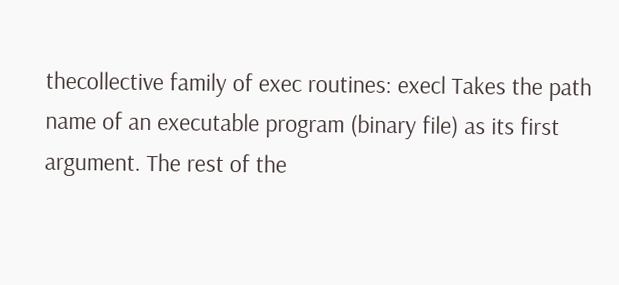thecollective family of exec routines: execl Takes the path name of an executable program (binary file) as its first argument. The rest of the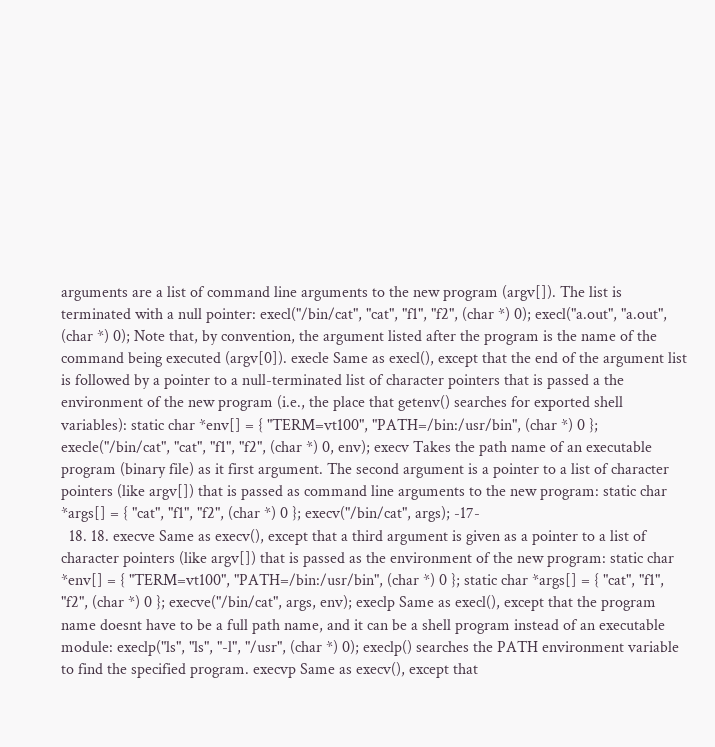arguments are a list of command line arguments to the new program (argv[]). The list is terminated with a null pointer: execl("/bin/cat", "cat", "f1", "f2", (char *) 0); execl("a.out", "a.out", (char *) 0); Note that, by convention, the argument listed after the program is the name of the command being executed (argv[0]). execle Same as execl(), except that the end of the argument list is followed by a pointer to a null-terminated list of character pointers that is passed a the environment of the new program (i.e., the place that getenv() searches for exported shell variables): static char *env[] = { "TERM=vt100", "PATH=/bin:/usr/bin", (char *) 0 }; execle("/bin/cat", "cat", "f1", "f2", (char *) 0, env); execv Takes the path name of an executable program (binary file) as it first argument. The second argument is a pointer to a list of character pointers (like argv[]) that is passed as command line arguments to the new program: static char *args[] = { "cat", "f1", "f2", (char *) 0 }; execv("/bin/cat", args); -17-
  18. 18. execve Same as execv(), except that a third argument is given as a pointer to a list of character pointers (like argv[]) that is passed as the environment of the new program: static char *env[] = { "TERM=vt100", "PATH=/bin:/usr/bin", (char *) 0 }; static char *args[] = { "cat", "f1", "f2", (char *) 0 }; execve("/bin/cat", args, env); execlp Same as execl(), except that the program name doesnt have to be a full path name, and it can be a shell program instead of an executable module: execlp("ls", "ls", "-l", "/usr", (char *) 0); execlp() searches the PATH environment variable to find the specified program. execvp Same as execv(), except that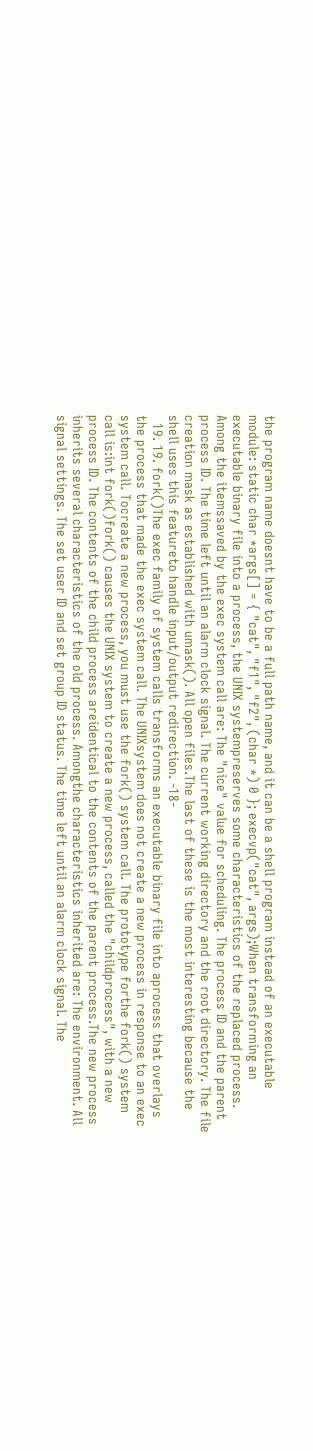the program name doesnt have to be a full path name, and it can be a shell program instead of an executable module: static char *args[] = { "cat", "f1", "f2", (char *) 0 }; execvp("cat", args);When transforming an executable binary file into a process, the UNIX systempreserves some characteristics of the replaced process. Among the itemssaved by the exec system call are: The "nice" value for scheduling. The process ID and the parent process ID. The time left until an alarm clock signal. The current working directory and the root directory. The file creation mask as established with umask(). All open files.The last of these is the most interesting because the shell uses this featureto handle input/output redirection. -18-
  19. 19. fork()The exec family of system calls transforms an executable binary file into aprocess that overlays the process that made the exec system call. The UNIXsystem does not create a new process in response to an exec system call. Tocreate a new process, you must use the fork() system call. The prototype forthe fork() system call is:int fork()fork() causes the UNIX system to create a new process, called the "childprocess", with a new process ID. The contents of the child process areidentical to the contents of the parent process.The new process inherits several characteristics of the old process. Amongthe characteristics inherited are: The environment. All signal settings. The set user ID and set group ID status. The time left until an alarm clock signal. The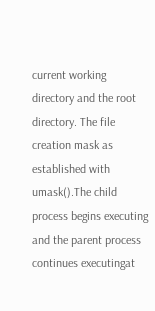current working directory and the root directory. The file creation mask as established with umask().The child process begins executing and the parent process continues executingat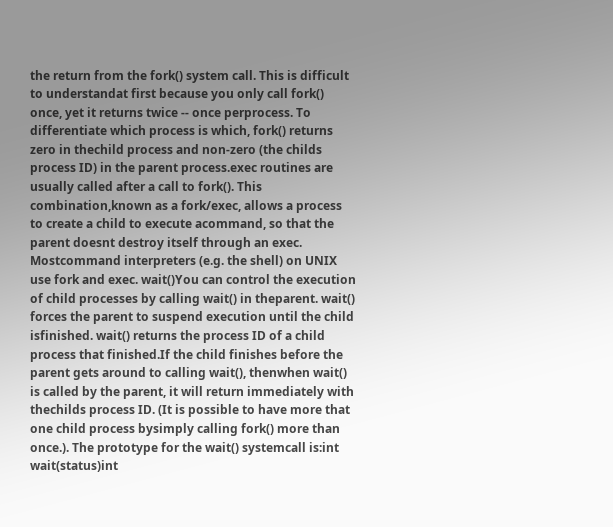the return from the fork() system call. This is difficult to understandat first because you only call fork() once, yet it returns twice -- once perprocess. To differentiate which process is which, fork() returns zero in thechild process and non-zero (the childs process ID) in the parent process.exec routines are usually called after a call to fork(). This combination,known as a fork/exec, allows a process to create a child to execute acommand, so that the parent doesnt destroy itself through an exec. Mostcommand interpreters (e.g. the shell) on UNIX use fork and exec. wait()You can control the execution of child processes by calling wait() in theparent. wait() forces the parent to suspend execution until the child isfinished. wait() returns the process ID of a child process that finished.If the child finishes before the parent gets around to calling wait(), thenwhen wait() is called by the parent, it will return immediately with thechilds process ID. (It is possible to have more that one child process bysimply calling fork() more than once.). The prototype for the wait() systemcall is:int wait(status)int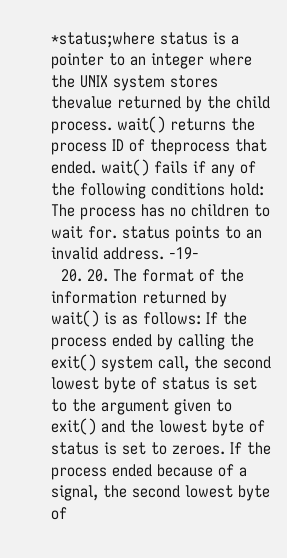*status;where status is a pointer to an integer where the UNIX system stores thevalue returned by the child process. wait() returns the process ID of theprocess that ended. wait() fails if any of the following conditions hold: The process has no children to wait for. status points to an invalid address. -19-
  20. 20. The format of the information returned by wait() is as follows: If the process ended by calling the exit() system call, the second lowest byte of status is set to the argument given to exit() and the lowest byte of status is set to zeroes. If the process ended because of a signal, the second lowest byte of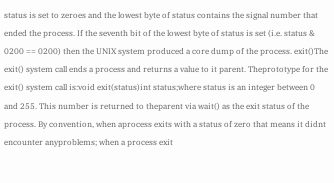status is set to zeroes and the lowest byte of status contains the signal number that ended the process. If the seventh bit of the lowest byte of status is set (i.e. status & 0200 == 0200) then the UNIX system produced a core dump of the process. exit()The exit() system call ends a process and returns a value to it parent. Theprototype for the exit() system call is:void exit(status)int status;where status is an integer between 0 and 255. This number is returned to theparent via wait() as the exit status of the process. By convention, when aprocess exits with a status of zero that means it didnt encounter anyproblems; when a process exit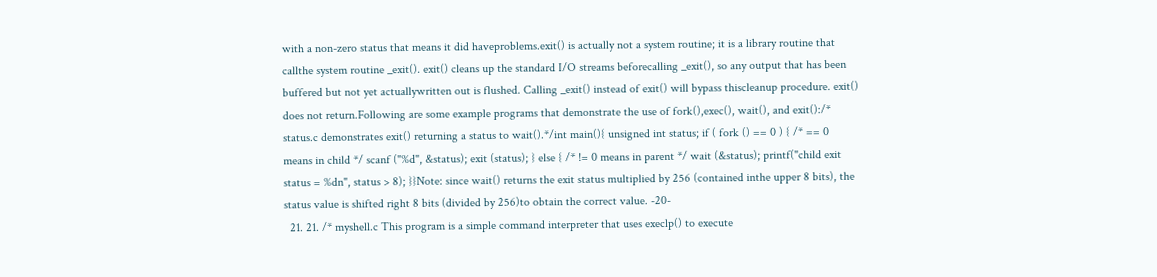with a non-zero status that means it did haveproblems.exit() is actually not a system routine; it is a library routine that callthe system routine _exit(). exit() cleans up the standard I/O streams beforecalling _exit(), so any output that has been buffered but not yet actuallywritten out is flushed. Calling _exit() instead of exit() will bypass thiscleanup procedure. exit() does not return.Following are some example programs that demonstrate the use of fork(),exec(), wait(), and exit():/* status.c demonstrates exit() returning a status to wait().*/int main(){ unsigned int status; if ( fork () == 0 ) { /* == 0 means in child */ scanf ("%d", &status); exit (status); } else { /* != 0 means in parent */ wait (&status); printf("child exit status = %dn", status > 8); }}Note: since wait() returns the exit status multiplied by 256 (contained inthe upper 8 bits), the status value is shifted right 8 bits (divided by 256)to obtain the correct value. -20-
  21. 21. /* myshell.c This program is a simple command interpreter that uses execlp() to execute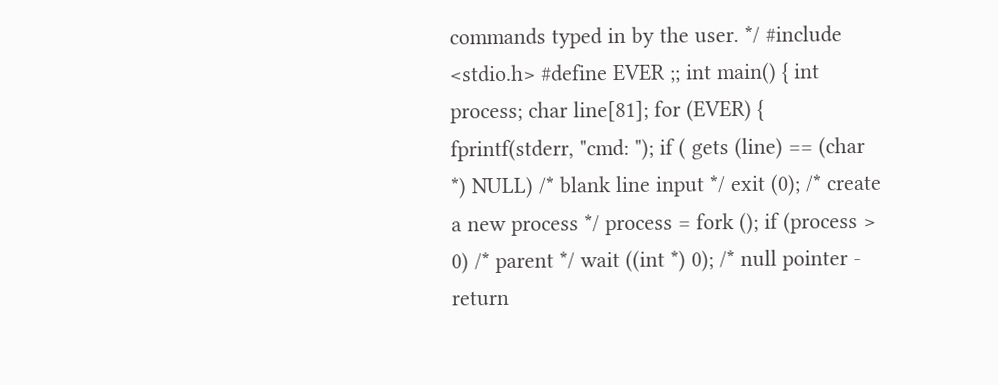commands typed in by the user. */ #include <stdio.h> #define EVER ;; int main() { int process; char line[81]; for (EVER) { fprintf(stderr, "cmd: "); if ( gets (line) == (char *) NULL) /* blank line input */ exit (0); /* create a new process */ process = fork (); if (process > 0) /* parent */ wait ((int *) 0); /* null pointer - return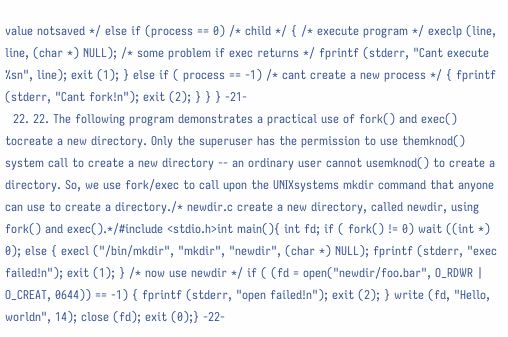value notsaved */ else if (process == 0) /* child */ { /* execute program */ execlp (line, line, (char *) NULL); /* some problem if exec returns */ fprintf (stderr, "Cant execute %sn", line); exit (1); } else if ( process == -1) /* cant create a new process */ { fprintf (stderr, "Cant fork!n"); exit (2); } } } -21-
  22. 22. The following program demonstrates a practical use of fork() and exec() tocreate a new directory. Only the superuser has the permission to use themknod() system call to create a new directory -- an ordinary user cannot usemknod() to create a directory. So, we use fork/exec to call upon the UNIXsystems mkdir command that anyone can use to create a directory./* newdir.c create a new directory, called newdir, using fork() and exec().*/#include <stdio.h>int main(){ int fd; if ( fork() != 0) wait ((int *) 0); else { execl ("/bin/mkdir", "mkdir", "newdir", (char *) NULL); fprintf (stderr, "exec failed!n"); exit (1); } /* now use newdir */ if ( (fd = open("newdir/foo.bar", O_RDWR | O_CREAT, 0644)) == -1) { fprintf (stderr, "open failed!n"); exit (2); } write (fd, "Hello, worldn", 14); close (fd); exit (0);} -22-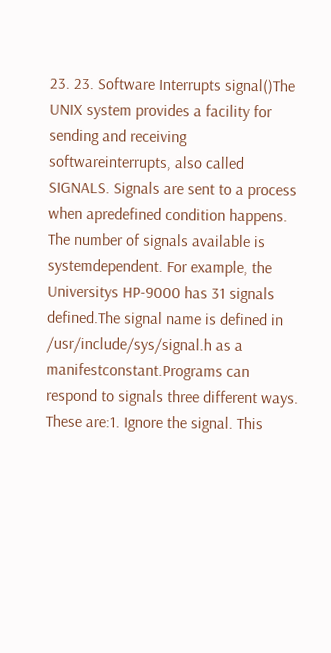23. 23. Software Interrupts signal()The UNIX system provides a facility for sending and receiving softwareinterrupts, also called SIGNALS. Signals are sent to a process when apredefined condition happens. The number of signals available is systemdependent. For example, the Universitys HP-9000 has 31 signals defined.The signal name is defined in /usr/include/sys/signal.h as a manifestconstant.Programs can respond to signals three different ways. These are:1. Ignore the signal. This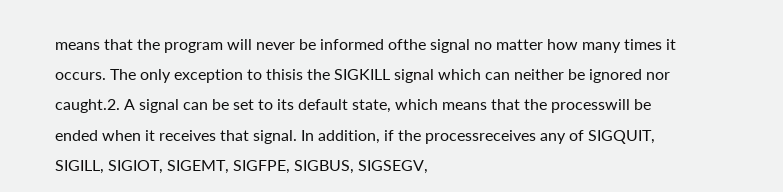means that the program will never be informed ofthe signal no matter how many times it occurs. The only exception to thisis the SIGKILL signal which can neither be ignored nor caught.2. A signal can be set to its default state, which means that the processwill be ended when it receives that signal. In addition, if the processreceives any of SIGQUIT, SIGILL, SIGIOT, SIGEMT, SIGFPE, SIGBUS, SIGSEGV,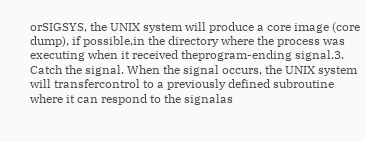orSIGSYS, the UNIX system will produce a core image (core dump), if possible,in the directory where the process was executing when it received theprogram-ending signal.3. Catch the signal. When the signal occurs, the UNIX system will transfercontrol to a previously defined subroutine where it can respond to the signalas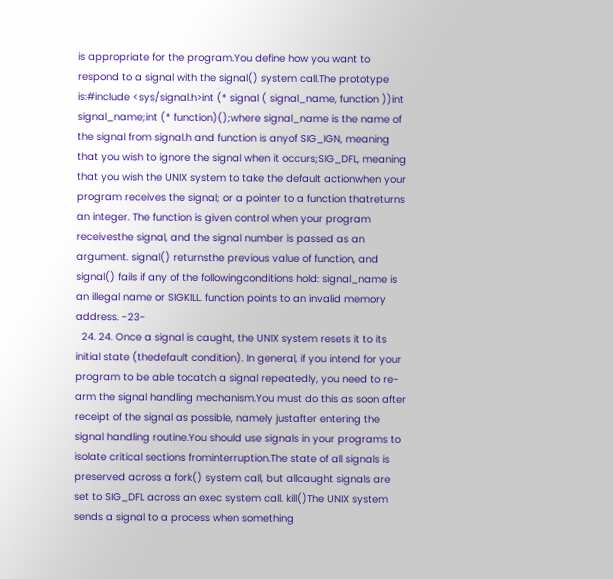is appropriate for the program.You define how you want to respond to a signal with the signal() system call.The prototype is:#include <sys/signal.h>int (* signal ( signal_name, function ))int signal_name;int (* function)();where signal_name is the name of the signal from signal.h and function is anyof SIG_IGN, meaning that you wish to ignore the signal when it occurs;SIG_DFL, meaning that you wish the UNIX system to take the default actionwhen your program receives the signal; or a pointer to a function thatreturns an integer. The function is given control when your program receivesthe signal, and the signal number is passed as an argument. signal() returnsthe previous value of function, and signal() fails if any of the followingconditions hold: signal_name is an illegal name or SIGKILL. function points to an invalid memory address. -23-
  24. 24. Once a signal is caught, the UNIX system resets it to its initial state (thedefault condition). In general, if you intend for your program to be able tocatch a signal repeatedly, you need to re-arm the signal handling mechanism.You must do this as soon after receipt of the signal as possible, namely justafter entering the signal handling routine.You should use signals in your programs to isolate critical sections frominterruption.The state of all signals is preserved across a fork() system call, but allcaught signals are set to SIG_DFL across an exec system call. kill()The UNIX system sends a signal to a process when something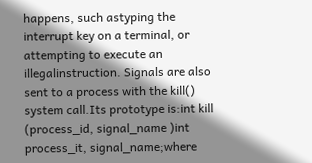happens, such astyping the interrupt key on a terminal, or attempting to execute an illegalinstruction. Signals are also sent to a process with the kill() system call.Its prototype is:int kill (process_id, signal_name )int process_it, signal_name;where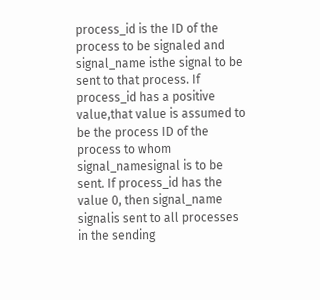process_id is the ID of the process to be signaled and signal_name isthe signal to be sent to that process. If process_id has a positive value,that value is assumed to be the process ID of the process to whom signal_namesignal is to be sent. If process_id has the value 0, then signal_name signalis sent to all processes in the sending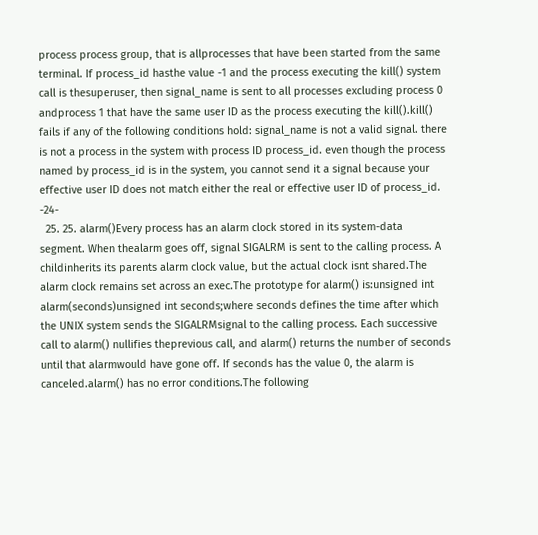process process group, that is allprocesses that have been started from the same terminal. If process_id hasthe value -1 and the process executing the kill() system call is thesuperuser, then signal_name is sent to all processes excluding process 0 andprocess 1 that have the same user ID as the process executing the kill().kill() fails if any of the following conditions hold: signal_name is not a valid signal. there is not a process in the system with process ID process_id. even though the process named by process_id is in the system, you cannot send it a signal because your effective user ID does not match either the real or effective user ID of process_id. -24-
  25. 25. alarm()Every process has an alarm clock stored in its system-data segment. When thealarm goes off, signal SIGALRM is sent to the calling process. A childinherits its parents alarm clock value, but the actual clock isnt shared.The alarm clock remains set across an exec.The prototype for alarm() is:unsigned int alarm(seconds)unsigned int seconds;where seconds defines the time after which the UNIX system sends the SIGALRMsignal to the calling process. Each successive call to alarm() nullifies theprevious call, and alarm() returns the number of seconds until that alarmwould have gone off. If seconds has the value 0, the alarm is canceled.alarm() has no error conditions.The following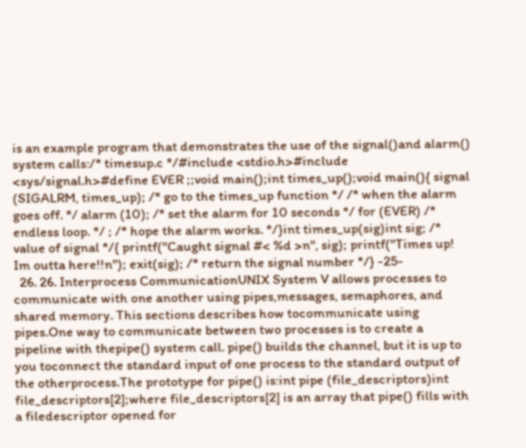is an example program that demonstrates the use of the signal()and alarm() system calls:/* timesup.c */#include <stdio.h>#include <sys/signal.h>#define EVER ;;void main();int times_up();void main(){ signal (SIGALRM, times_up); /* go to the times_up function */ /* when the alarm goes off. */ alarm (10); /* set the alarm for 10 seconds */ for (EVER) /* endless loop. */ ; /* hope the alarm works. */}int times_up(sig)int sig; /* value of signal */{ printf("Caught signal #< %d >n", sig); printf("Times up! Im outta here!!n"); exit(sig); /* return the signal number */} -25-
  26. 26. Interprocess CommunicationUNIX System V allows processes to communicate with one another using pipes,messages, semaphores, and shared memory. This sections describes how tocommunicate using pipes.One way to communicate between two processes is to create a pipeline with thepipe() system call. pipe() builds the channel, but it is up to you toconnect the standard input of one process to the standard output of the otherprocess.The prototype for pipe() is:int pipe (file_descriptors)int file_descriptors[2];where file_descriptors[2] is an array that pipe() fills with a filedescriptor opened for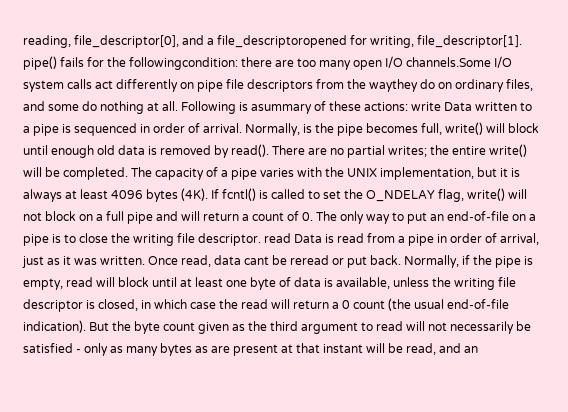reading, file_descriptor[0], and a file_descriptoropened for writing, file_descriptor[1]. pipe() fails for the followingcondition: there are too many open I/O channels.Some I/O system calls act differently on pipe file descriptors from the waythey do on ordinary files, and some do nothing at all. Following is asummary of these actions: write Data written to a pipe is sequenced in order of arrival. Normally, is the pipe becomes full, write() will block until enough old data is removed by read(). There are no partial writes; the entire write() will be completed. The capacity of a pipe varies with the UNIX implementation, but it is always at least 4096 bytes (4K). If fcntl() is called to set the O_NDELAY flag, write() will not block on a full pipe and will return a count of 0. The only way to put an end-of-file on a pipe is to close the writing file descriptor. read Data is read from a pipe in order of arrival, just as it was written. Once read, data cant be reread or put back. Normally, if the pipe is empty, read will block until at least one byte of data is available, unless the writing file descriptor is closed, in which case the read will return a 0 count (the usual end-of-file indication). But the byte count given as the third argument to read will not necessarily be satisfied - only as many bytes as are present at that instant will be read, and an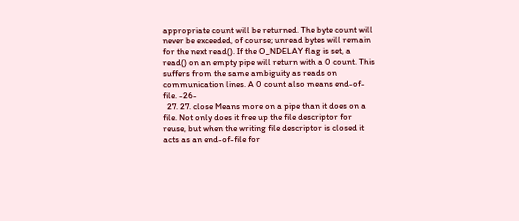appropriate count will be returned. The byte count will never be exceeded, of course; unread bytes will remain for the next read(). If the O_NDELAY flag is set, a read() on an empty pipe will return with a 0 count. This suffers from the same ambiguity as reads on communication lines. A 0 count also means end-of-file. -26-
  27. 27. close Means more on a pipe than it does on a file. Not only does it free up the file descriptor for reuse, but when the writing file descriptor is closed it acts as an end-of-file for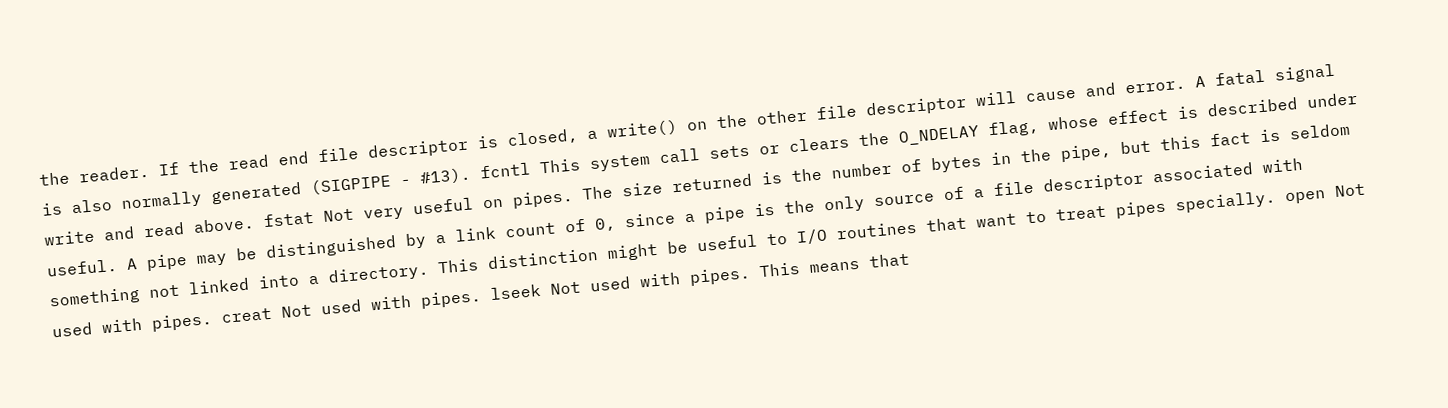the reader. If the read end file descriptor is closed, a write() on the other file descriptor will cause and error. A fatal signal is also normally generated (SIGPIPE - #13). fcntl This system call sets or clears the O_NDELAY flag, whose effect is described under write and read above. fstat Not very useful on pipes. The size returned is the number of bytes in the pipe, but this fact is seldom useful. A pipe may be distinguished by a link count of 0, since a pipe is the only source of a file descriptor associated with something not linked into a directory. This distinction might be useful to I/O routines that want to treat pipes specially. open Not used with pipes. creat Not used with pipes. lseek Not used with pipes. This means that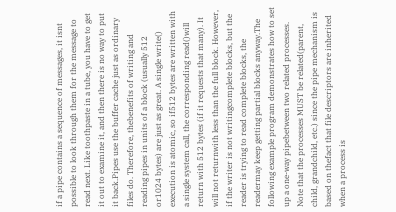if a pipe contains a sequence of messages, it isnt possible to look through them for the message to read next. Like toothpaste in a tube, you have to get it out to examine it, and then there is no way to put it back.Pipes use the buffer cache just as ordinary files do. Therefore, thebenefits of writing and reading pipes in units of a block (usually 512 or1024 bytes) are just as great. A single write() execution is atomic, so if512 bytes are written with a single system call, the corresponding read()will return with 512 bytes (if it requests that many). It will not returnwith less than the full block. However, if the writer is not writingcomplete blocks, but the reader is trying to read complete blocks, the readermay keep getting partial blocks anyway.The following example program demonstrates how to set up a one-way pipebetween two related processes. Note that the processes MUST be related(parent, child, grandchild, etc.) since the pipe mechanism is based on thefact that file descriptors are inherited when a process is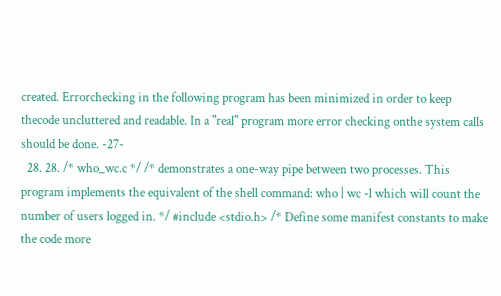created. Errorchecking in the following program has been minimized in order to keep thecode uncluttered and readable. In a "real" program more error checking onthe system calls should be done. -27-
  28. 28. /* who_wc.c */ /* demonstrates a one-way pipe between two processes. This program implements the equivalent of the shell command: who | wc -l which will count the number of users logged in. */ #include <stdio.h> /* Define some manifest constants to make the code more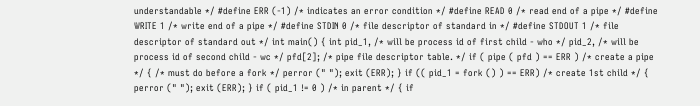understandable */ #define ERR (-1) /* indicates an error condition */ #define READ 0 /* read end of a pipe */ #define WRITE 1 /* write end of a pipe */ #define STDIN 0 /* file descriptor of standard in */ #define STDOUT 1 /* file descriptor of standard out */ int main() { int pid_1, /* will be process id of first child - who */ pid_2, /* will be process id of second child - wc */ pfd[2]; /* pipe file descriptor table. */ if ( pipe ( pfd ) == ERR ) /* create a pipe */ { /* must do before a fork */ perror (" "); exit (ERR); } if (( pid_1 = fork () ) == ERR) /* create 1st child */ { perror (" "); exit (ERR); } if ( pid_1 != 0 ) /* in parent */ { if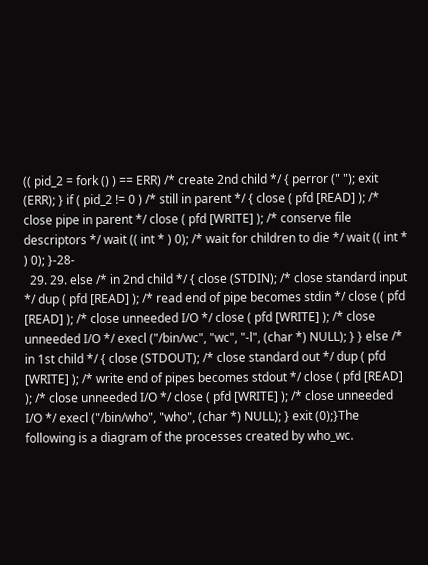(( pid_2 = fork () ) == ERR) /* create 2nd child */ { perror (" "); exit (ERR); } if ( pid_2 != 0 ) /* still in parent */ { close ( pfd [READ] ); /* close pipe in parent */ close ( pfd [WRITE] ); /* conserve file descriptors */ wait (( int * ) 0); /* wait for children to die */ wait (( int * ) 0); }-28-
  29. 29. else /* in 2nd child */ { close (STDIN); /* close standard input */ dup ( pfd [READ] ); /* read end of pipe becomes stdin */ close ( pfd [READ] ); /* close unneeded I/O */ close ( pfd [WRITE] ); /* close unneeded I/O */ execl ("/bin/wc", "wc", "-l", (char *) NULL); } } else /* in 1st child */ { close (STDOUT); /* close standard out */ dup ( pfd [WRITE] ); /* write end of pipes becomes stdout */ close ( pfd [READ] ); /* close unneeded I/O */ close ( pfd [WRITE] ); /* close unneeded I/O */ execl ("/bin/who", "who", (char *) NULL); } exit (0);}The following is a diagram of the processes created by who_wc.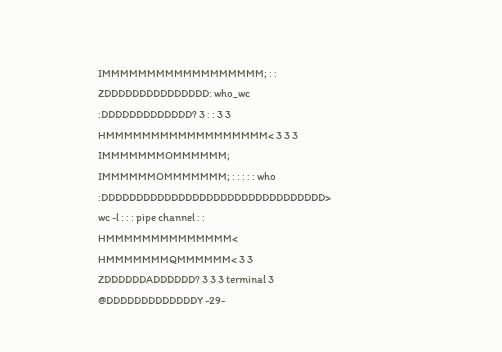IMMMMMMMMMMMMMMMMMM; : : ZDDDDDDDDDDDDDDD: who_wc :DDDDDDDDDDDDD? 3 : : 3 3 HMMMMMMMMMMMMMMMMMM< 3 3 3 IMMMMMMMOMMMMMM; IMMMMMMOMMMMMMM; : : : : : who :DDDDDDDDDDDDDDDDDDDDDDDDDDDDDDDD> wc -l : : : pipe channel : : HMMMMMMMMMMMMMM< HMMMMMMMQMMMMMM< 3 3 ZDDDDDDADDDDDD? 3 3 3 terminal 3 @DDDDDDDDDDDDDY -29-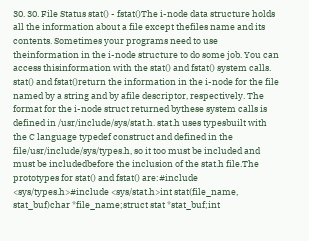30. 30. File Status stat() - fstat()The i-node data structure holds all the information about a file except thefiles name and its contents. Sometimes your programs need to use theinformation in the i-node structure to do some job. You can access thisinformation with the stat() and fstat() system calls. stat() and fstat()return the information in the i-node for the file named by a string and by afile descriptor, respectively. The format for the i-node struct returned bythese system calls is defined in /usr/include/sys/stat.h. stat.h uses typesbuilt with the C language typedef construct and defined in the file/usr/include/sys/types.h, so it too must be included and must be includedbefore the inclusion of the stat.h file.The prototypes for stat() and fstat() are:#include <sys/types.h>#include <sys/stat.h>int stat(file_name, stat_buf)char *file_name;struct stat *stat_buf;int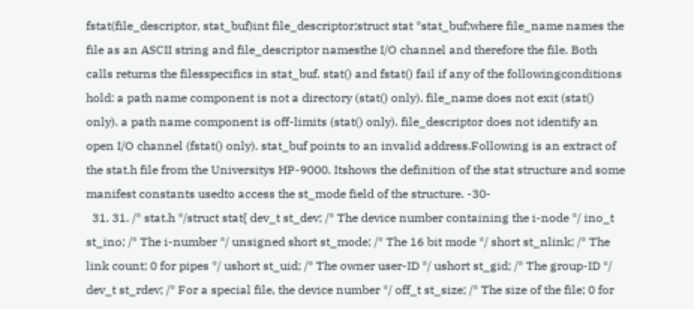fstat(file_descriptor, stat_buf)int file_descriptor;struct stat *stat_buf;where file_name names the file as an ASCII string and file_descriptor namesthe I/O channel and therefore the file. Both calls returns the filesspecifics in stat_buf. stat() and fstat() fail if any of the followingconditions hold: a path name component is not a directory (stat() only). file_name does not exit (stat() only). a path name component is off-limits (stat() only). file_descriptor does not identify an open I/O channel (fstat() only). stat_buf points to an invalid address.Following is an extract of the stat.h file from the Universitys HP-9000. Itshows the definition of the stat structure and some manifest constants usedto access the st_mode field of the structure. -30-
  31. 31. /* stat.h */struct stat{ dev_t st_dev; /* The device number containing the i-node */ ino_t st_ino; /* The i-number */ unsigned short st_mode; /* The 16 bit mode */ short st_nlink; /* The link count; 0 for pipes */ ushort st_uid; /* The owner user-ID */ ushort st_gid; /* The group-ID */ dev_t st_rdev; /* For a special file, the device number */ off_t st_size; /* The size of the file; 0 for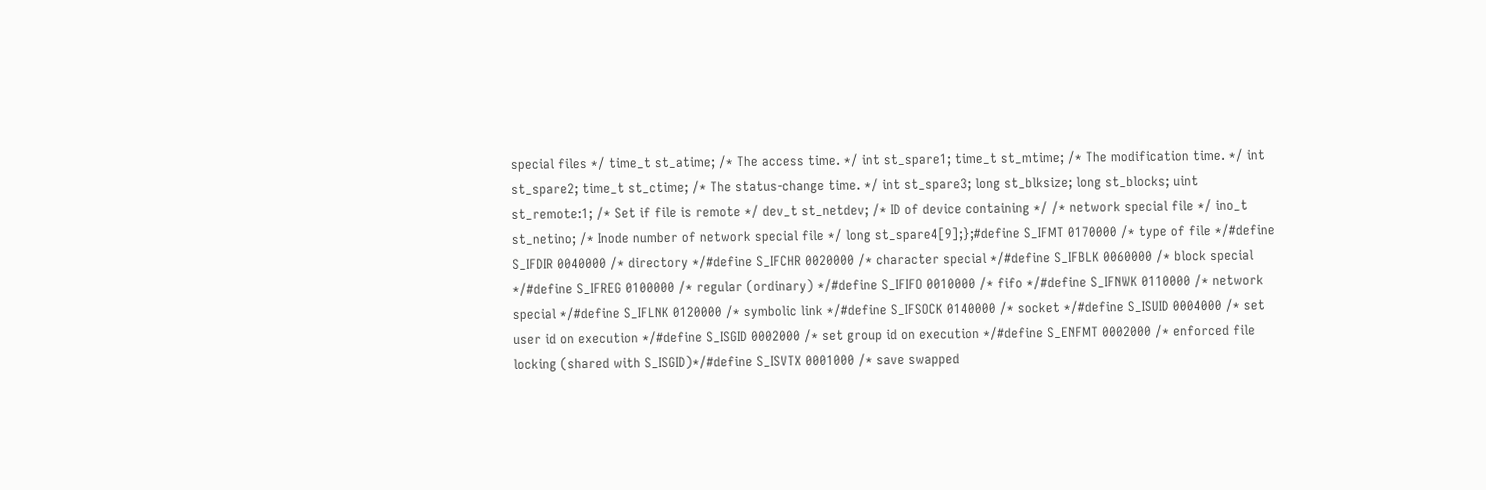special files */ time_t st_atime; /* The access time. */ int st_spare1; time_t st_mtime; /* The modification time. */ int st_spare2; time_t st_ctime; /* The status-change time. */ int st_spare3; long st_blksize; long st_blocks; uint st_remote:1; /* Set if file is remote */ dev_t st_netdev; /* ID of device containing */ /* network special file */ ino_t st_netino; /* Inode number of network special file */ long st_spare4[9];};#define S_IFMT 0170000 /* type of file */#define S_IFDIR 0040000 /* directory */#define S_IFCHR 0020000 /* character special */#define S_IFBLK 0060000 /* block special */#define S_IFREG 0100000 /* regular (ordinary) */#define S_IFIFO 0010000 /* fifo */#define S_IFNWK 0110000 /* network special */#define S_IFLNK 0120000 /* symbolic link */#define S_IFSOCK 0140000 /* socket */#define S_ISUID 0004000 /* set user id on execution */#define S_ISGID 0002000 /* set group id on execution */#define S_ENFMT 0002000 /* enforced file locking (shared with S_ISGID)*/#define S_ISVTX 0001000 /* save swapped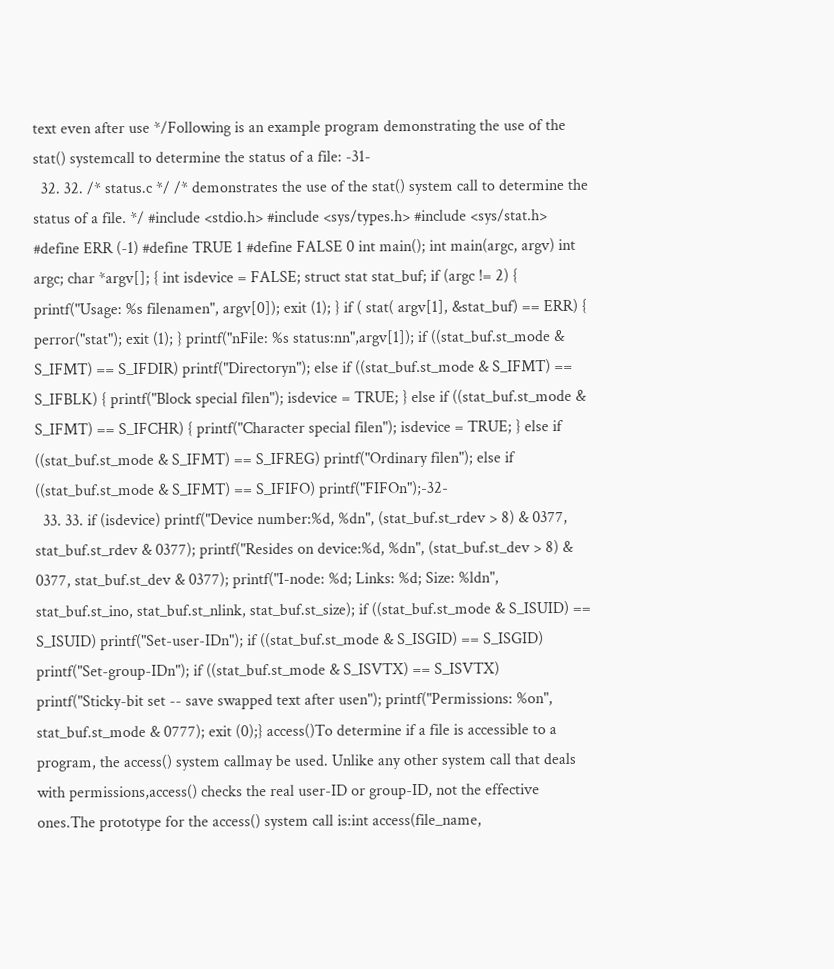text even after use */Following is an example program demonstrating the use of the stat() systemcall to determine the status of a file: -31-
  32. 32. /* status.c */ /* demonstrates the use of the stat() system call to determine the status of a file. */ #include <stdio.h> #include <sys/types.h> #include <sys/stat.h> #define ERR (-1) #define TRUE 1 #define FALSE 0 int main(); int main(argc, argv) int argc; char *argv[]; { int isdevice = FALSE; struct stat stat_buf; if (argc != 2) { printf("Usage: %s filenamen", argv[0]); exit (1); } if ( stat( argv[1], &stat_buf) == ERR) { perror("stat"); exit (1); } printf("nFile: %s status:nn",argv[1]); if ((stat_buf.st_mode & S_IFMT) == S_IFDIR) printf("Directoryn"); else if ((stat_buf.st_mode & S_IFMT) == S_IFBLK) { printf("Block special filen"); isdevice = TRUE; } else if ((stat_buf.st_mode & S_IFMT) == S_IFCHR) { printf("Character special filen"); isdevice = TRUE; } else if ((stat_buf.st_mode & S_IFMT) == S_IFREG) printf("Ordinary filen"); else if ((stat_buf.st_mode & S_IFMT) == S_IFIFO) printf("FIFOn");-32-
  33. 33. if (isdevice) printf("Device number:%d, %dn", (stat_buf.st_rdev > 8) & 0377, stat_buf.st_rdev & 0377); printf("Resides on device:%d, %dn", (stat_buf.st_dev > 8) & 0377, stat_buf.st_dev & 0377); printf("I-node: %d; Links: %d; Size: %ldn", stat_buf.st_ino, stat_buf.st_nlink, stat_buf.st_size); if ((stat_buf.st_mode & S_ISUID) == S_ISUID) printf("Set-user-IDn"); if ((stat_buf.st_mode & S_ISGID) == S_ISGID) printf("Set-group-IDn"); if ((stat_buf.st_mode & S_ISVTX) == S_ISVTX) printf("Sticky-bit set -- save swapped text after usen"); printf("Permissions: %on", stat_buf.st_mode & 0777); exit (0);} access()To determine if a file is accessible to a program, the access() system callmay be used. Unlike any other system call that deals with permissions,access() checks the real user-ID or group-ID, not the effective ones.The prototype for the access() system call is:int access(file_name,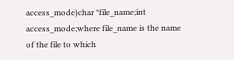access_mode)char *file_name;int access_mode;where file_name is the name of the file to which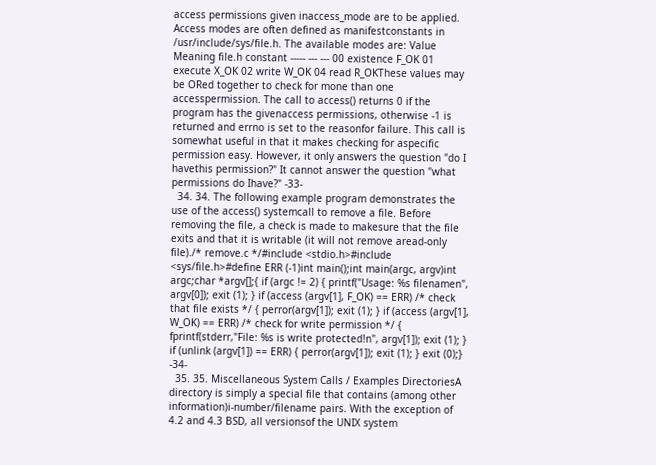access permissions given inaccess_mode are to be applied. Access modes are often defined as manifestconstants in /usr/include/sys/file.h. The available modes are: Value Meaning file.h constant ----- --- --- 00 existence F_OK 01 execute X_OK 02 write W_OK 04 read R_OKThese values may be ORed together to check for mone than one accesspermission. The call to access() returns 0 if the program has the givenaccess permissions, otherwise -1 is returned and errno is set to the reasonfor failure. This call is somewhat useful in that it makes checking for aspecific permission easy. However, it only answers the question "do I havethis permission?" It cannot answer the question "what permissions do Ihave?" -33-
  34. 34. The following example program demonstrates the use of the access() systemcall to remove a file. Before removing the file, a check is made to makesure that the file exits and that it is writable (it will not remove aread-only file)./* remove.c */#include <stdio.h>#include <sys/file.h>#define ERR (-1)int main();int main(argc, argv)int argc;char *argv[];{ if (argc != 2) { printf("Usage: %s filenamen", argv[0]); exit (1); } if (access (argv[1], F_OK) == ERR) /* check that file exists */ { perror(argv[1]); exit (1); } if (access (argv[1], W_OK) == ERR) /* check for write permission */ { fprintf(stderr,"File: %s is write protected!n", argv[1]); exit (1); } if (unlink (argv[1]) == ERR) { perror(argv[1]); exit (1); } exit (0);} -34-
  35. 35. Miscellaneous System Calls / Examples DirectoriesA directory is simply a special file that contains (among other information)i-number/filename pairs. With the exception of 4.2 and 4.3 BSD, all versionsof the UNIX system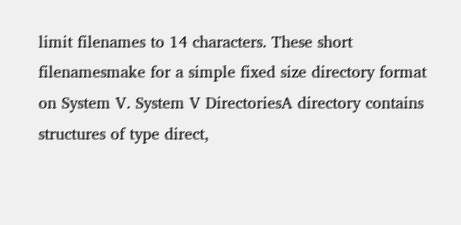limit filenames to 14 characters. These short filenamesmake for a simple fixed size directory format on System V. System V DirectoriesA directory contains structures of type direct,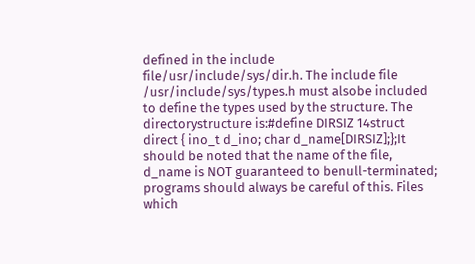defined in the include file/usr/include/sys/dir.h. The include file /usr/include/sys/types.h must alsobe included to define the types used by the structure. The directorystructure is:#define DIRSIZ 14struct direct { ino_t d_ino; char d_name[DIRSIZ];};It should be noted that the name of the file, d_name is NOT guaranteed to benull-terminated; programs should always be careful of this. Files which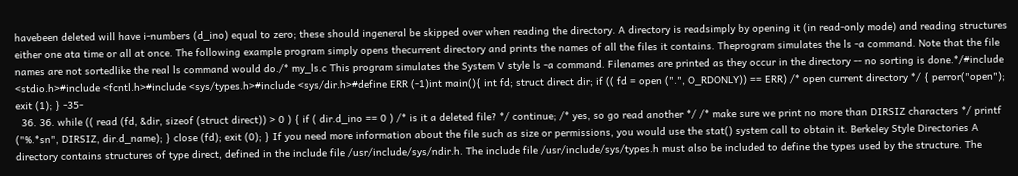havebeen deleted will have i-numbers (d_ino) equal to zero; these should ingeneral be skipped over when reading the directory. A directory is readsimply by opening it (in read-only mode) and reading structures either one ata time or all at once. The following example program simply opens thecurrent directory and prints the names of all the files it contains. Theprogram simulates the ls -a command. Note that the file names are not sortedlike the real ls command would do./* my_ls.c This program simulates the System V style ls -a command. Filenames are printed as they occur in the directory -- no sorting is done.*/#include <stdio.h>#include <fcntl.h>#include <sys/types.h>#include <sys/dir.h>#define ERR (-1)int main(){ int fd; struct direct dir; if (( fd = open (".", O_RDONLY)) == ERR) /* open current directory */ { perror("open"); exit (1); } -35-
  36. 36. while (( read (fd, &dir, sizeof (struct direct)) > 0 ) { if ( dir.d_ino == 0 ) /* is it a deleted file? */ continue; /* yes, so go read another */ /* make sure we print no more than DIRSIZ characters */ printf ("%.*sn", DIRSIZ, dir.d_name); } close (fd); exit (0); } If you need more information about the file such as size or permissions, you would use the stat() system call to obtain it. Berkeley Style Directories A directory contains structures of type direct, defined in the include file /usr/include/sys/ndir.h. The include file /usr/include/sys/types.h must also be included to define the types used by the structure. The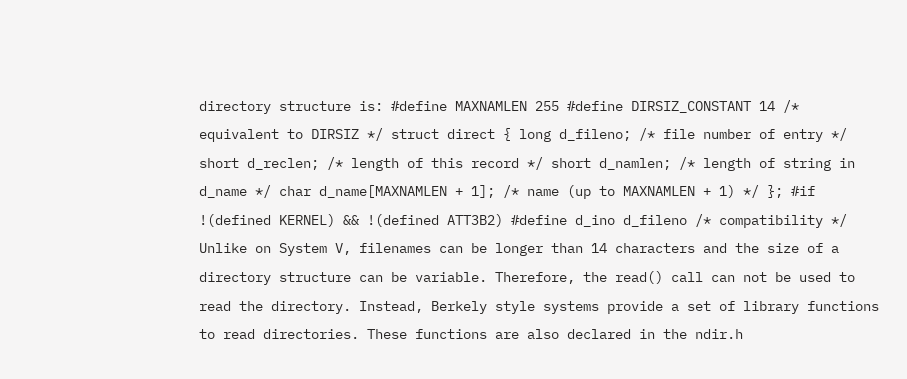directory structure is: #define MAXNAMLEN 255 #define DIRSIZ_CONSTANT 14 /* equivalent to DIRSIZ */ struct direct { long d_fileno; /* file number of entry */ short d_reclen; /* length of this record */ short d_namlen; /* length of string in d_name */ char d_name[MAXNAMLEN + 1]; /* name (up to MAXNAMLEN + 1) */ }; #if !(defined KERNEL) && !(defined ATT3B2) #define d_ino d_fileno /* compatibility */ Unlike on System V, filenames can be longer than 14 characters and the size of a directory structure can be variable. Therefore, the read() call can not be used to read the directory. Instead, Berkely style systems provide a set of library functions to read directories. These functions are also declared in the ndir.h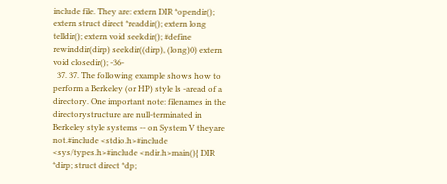include file. They are: extern DIR *opendir(); extern struct direct *readdir(); extern long telldir(); extern void seekdir(); #define rewinddir(dirp) seekdir((dirp), (long)0) extern void closedir(); -36-
  37. 37. The following example shows how to perform a Berkeley (or HP) style ls -aread of a directory. One important note: filenames in the directorystructure are null-terminated in Berkeley style systems -- on System V theyare not.#include <stdio.h>#include <sys/types.h>#include <ndir.h>main(){ DIR *dirp; struct direct *dp;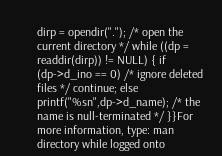dirp = opendir("."); /* open the current directory */ while ((dp = readdir(dirp)) != NULL) { if (dp->d_ino == 0) /* ignore deleted files */ continue; else printf("%sn",dp->d_name); /* the name is null-terminated */ }}For more information, type: man directory while logged onto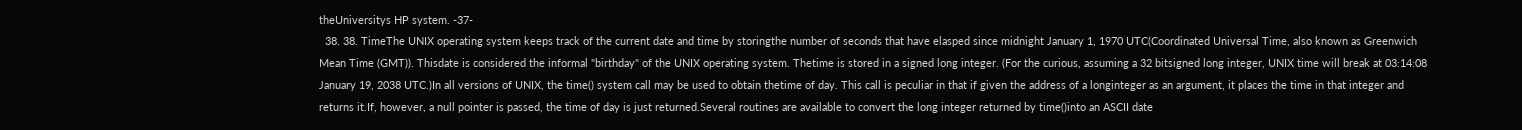theUniversitys HP system. -37-
  38. 38. TimeThe UNIX operating system keeps track of the current date and time by storingthe number of seconds that have elasped since midnight January 1, 1970 UTC(Coordinated Universal Time, also known as Greenwich Mean Time (GMT)). Thisdate is considered the informal "birthday" of the UNIX operating system. Thetime is stored in a signed long integer. (For the curious, assuming a 32 bitsigned long integer, UNIX time will break at 03:14:08 January 19, 2038 UTC.)In all versions of UNIX, the time() system call may be used to obtain thetime of day. This call is peculiar in that if given the address of a longinteger as an argument, it places the time in that integer and returns it.If, however, a null pointer is passed, the time of day is just returned.Several routines are available to convert the long integer returned by time()into an ASCII date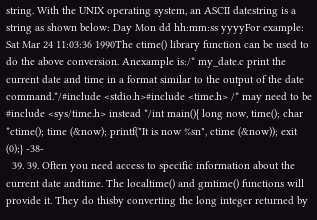string. With the UNIX operating system, an ASCII datestring is a string as shown below: Day Mon dd hh:mm:ss yyyyFor example: Sat Mar 24 11:03:36 1990The ctime() library function can be used to do the above conversion. Anexample is:/* my_date.c print the current date and time in a format similar to the output of the date command.*/#include <stdio.h>#include <time.h> /* may need to be #include <sys/time.h> instead */int main(){ long now, time(); char *ctime(); time (&now); printf("It is now %sn", ctime (&now)); exit (0);} -38-
  39. 39. Often you need access to specific information about the current date andtime. The localtime() and gmtime() functions will provide it. They do thisby converting the long integer returned by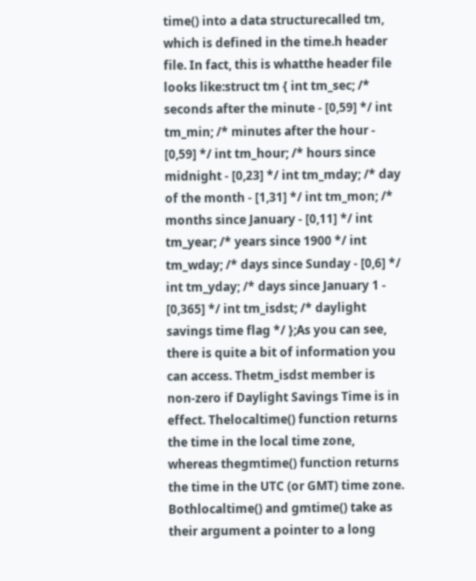time() into a data structurecalled tm, which is defined in the time.h header file. In fact, this is whatthe header file looks like:struct tm { int tm_sec; /* seconds after the minute - [0,59] */ int tm_min; /* minutes after the hour - [0,59] */ int tm_hour; /* hours since midnight - [0,23] */ int tm_mday; /* day of the month - [1,31] */ int tm_mon; /* months since January - [0,11] */ int tm_year; /* years since 1900 */ int tm_wday; /* days since Sunday - [0,6] */ int tm_yday; /* days since January 1 - [0,365] */ int tm_isdst; /* daylight savings time flag */ };As you can see, there is quite a bit of information you can access. Thetm_isdst member is non-zero if Daylight Savings Time is in effect. Thelocaltime() function returns the time in the local time zone, whereas thegmtime() function returns the time in the UTC (or GMT) time zone. Bothlocaltime() and gmtime() take as their argument a pointer to a long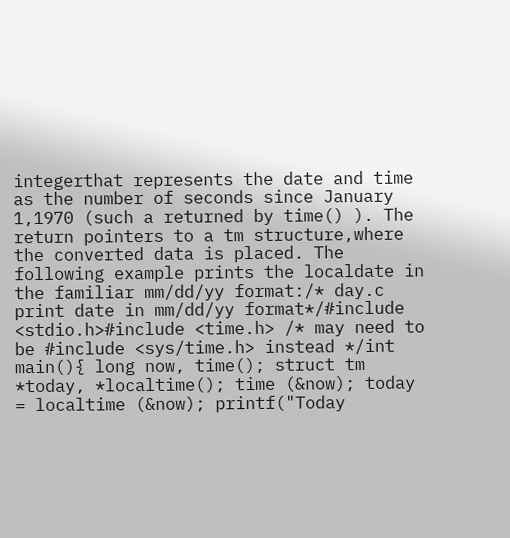integerthat represents the date and time as the number of seconds since January 1,1970 (such a returned by time() ). The return pointers to a tm structure,where the converted data is placed. The following example prints the localdate in the familiar mm/dd/yy format:/* day.c print date in mm/dd/yy format*/#include <stdio.h>#include <time.h> /* may need to be #include <sys/time.h> instead */int main(){ long now, time(); struct tm *today, *localtime(); time (&now); today = localtime (&now); printf("Today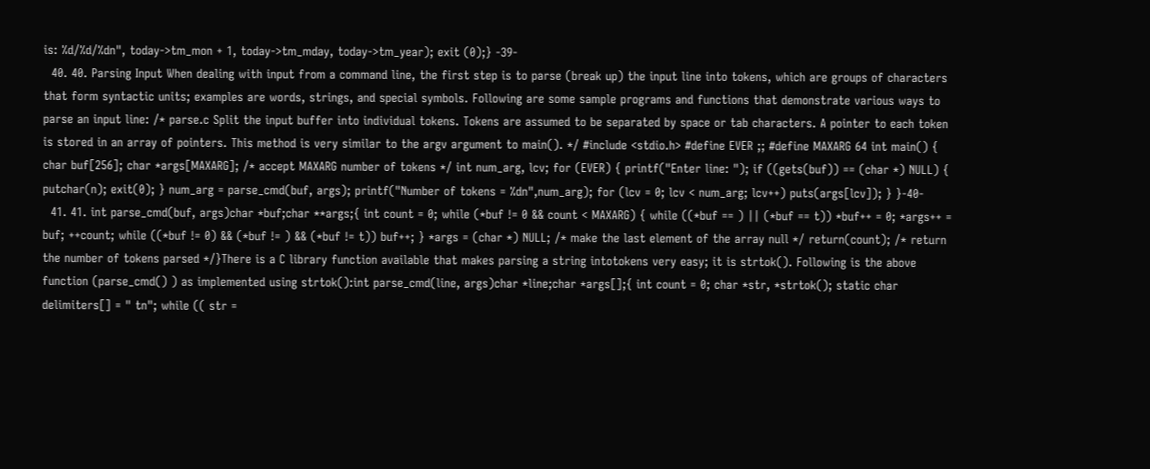is: %d/%d/%dn", today->tm_mon + 1, today->tm_mday, today->tm_year); exit (0);} -39-
  40. 40. Parsing Input When dealing with input from a command line, the first step is to parse (break up) the input line into tokens, which are groups of characters that form syntactic units; examples are words, strings, and special symbols. Following are some sample programs and functions that demonstrate various ways to parse an input line: /* parse.c Split the input buffer into individual tokens. Tokens are assumed to be separated by space or tab characters. A pointer to each token is stored in an array of pointers. This method is very similar to the argv argument to main(). */ #include <stdio.h> #define EVER ;; #define MAXARG 64 int main() { char buf[256]; char *args[MAXARG]; /* accept MAXARG number of tokens */ int num_arg, lcv; for (EVER) { printf("Enter line: "); if ((gets(buf)) == (char *) NULL) { putchar(n); exit(0); } num_arg = parse_cmd(buf, args); printf("Number of tokens = %dn",num_arg); for (lcv = 0; lcv < num_arg; lcv++) puts(args[lcv]); } }-40-
  41. 41. int parse_cmd(buf, args)char *buf;char **args;{ int count = 0; while (*buf != 0 && count < MAXARG) { while ((*buf == ) || (*buf == t)) *buf++ = 0; *args++ = buf; ++count; while ((*buf != 0) && (*buf != ) && (*buf != t)) buf++; } *args = (char *) NULL; /* make the last element of the array null */ return(count); /* return the number of tokens parsed */}There is a C library function available that makes parsing a string intotokens very easy; it is strtok(). Following is the above function (parse_cmd() ) as implemented using strtok():int parse_cmd(line, args)char *line;char *args[];{ int count = 0; char *str, *strtok(); static char delimiters[] = " tn"; while (( str =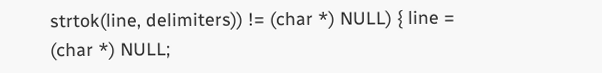strtok(line, delimiters)) != (char *) NULL) { line = (char *) NULL;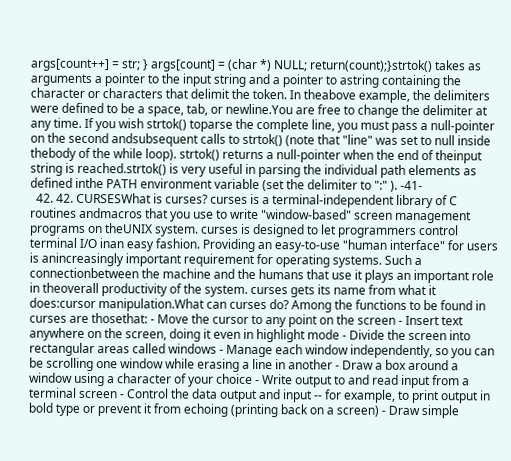args[count++] = str; } args[count] = (char *) NULL; return(count);}strtok() takes as arguments a pointer to the input string and a pointer to astring containing the character or characters that delimit the token. In theabove example, the delimiters were defined to be a space, tab, or newline.You are free to change the delimiter at any time. If you wish strtok() toparse the complete line, you must pass a null-pointer on the second andsubsequent calls to strtok() (note that "line" was set to null inside thebody of the while loop). strtok() returns a null-pointer when the end of theinput string is reached.strtok() is very useful in parsing the individual path elements as defined inthe PATH environment variable (set the delimiter to ":" ). -41-
  42. 42. CURSESWhat is curses? curses is a terminal-independent library of C routines andmacros that you use to write "window-based" screen management programs on theUNIX system. curses is designed to let programmers control terminal I/O inan easy fashion. Providing an easy-to-use "human interface" for users is anincreasingly important requirement for operating systems. Such a connectionbetween the machine and the humans that use it plays an important role in theoverall productivity of the system. curses gets its name from what it does:cursor manipulation.What can curses do? Among the functions to be found in curses are thosethat: - Move the cursor to any point on the screen - Insert text anywhere on the screen, doing it even in highlight mode - Divide the screen into rectangular areas called windows - Manage each window independently, so you can be scrolling one window while erasing a line in another - Draw a box around a window using a character of your choice - Write output to and read input from a terminal screen - Control the data output and input -- for example, to print output in bold type or prevent it from echoing (printing back on a screen) - Draw simple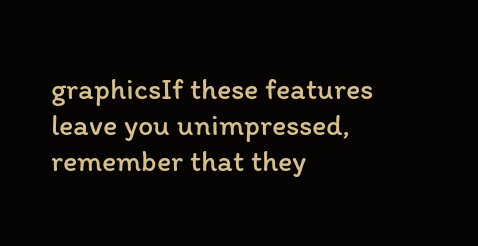graphicsIf these features leave you unimpressed, remember that they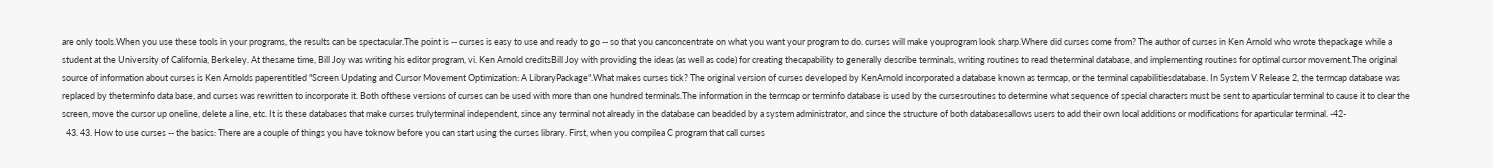are only tools.When you use these tools in your programs, the results can be spectacular.The point is -- curses is easy to use and ready to go -- so that you canconcentrate on what you want your program to do. curses will make youprogram look sharp.Where did curses come from? The author of curses in Ken Arnold who wrote thepackage while a student at the University of California, Berkeley. At thesame time, Bill Joy was writing his editor program, vi. Ken Arnold creditsBill Joy with providing the ideas (as well as code) for creating thecapability to generally describe terminals, writing routines to read theterminal database, and implementing routines for optimal cursor movement.The original source of information about curses is Ken Arnolds paperentitled "Screen Updating and Cursor Movement Optimization: A LibraryPackage".What makes curses tick? The original version of curses developed by KenArnold incorporated a database known as termcap, or the terminal capabilitiesdatabase. In System V Release 2, the termcap database was replaced by theterminfo data base, and curses was rewritten to incorporate it. Both ofthese versions of curses can be used with more than one hundred terminals.The information in the termcap or terminfo database is used by the cursesroutines to determine what sequence of special characters must be sent to aparticular terminal to cause it to clear the screen, move the cursor up oneline, delete a line, etc. It is these databases that make curses trulyterminal independent, since any terminal not already in the database can beadded by a system administrator, and since the structure of both databasesallows users to add their own local additions or modifications for aparticular terminal. -42-
  43. 43. How to use curses -- the basics: There are a couple of things you have toknow before you can start using the curses library. First, when you compilea C program that call curses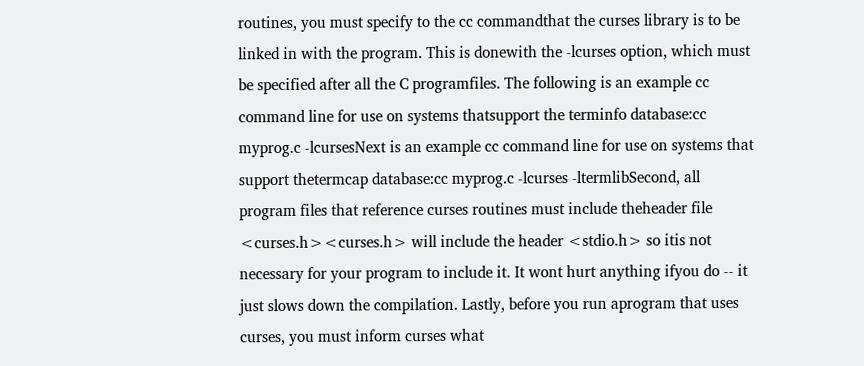routines, you must specify to the cc commandthat the curses library is to be linked in with the program. This is donewith the -lcurses option, which must be specified after all the C programfiles. The following is an example cc command line for use on systems thatsupport the terminfo database:cc myprog.c -lcursesNext is an example cc command line for use on systems that support thetermcap database:cc myprog.c -lcurses -ltermlibSecond, all program files that reference curses routines must include theheader file <curses.h><curses.h> will include the header <stdio.h> so itis not necessary for your program to include it. It wont hurt anything ifyou do -- it just slows down the compilation. Lastly, before you run aprogram that uses curses, you must inform curses what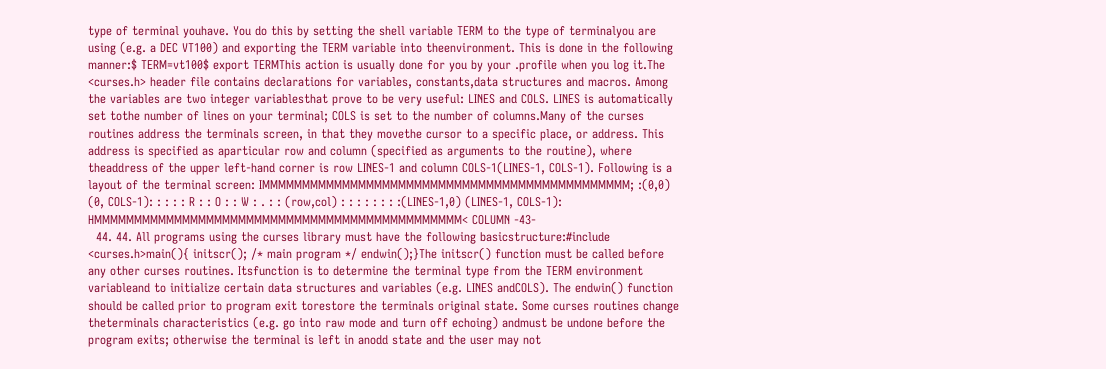type of terminal youhave. You do this by setting the shell variable TERM to the type of terminalyou are using (e.g. a DEC VT100) and exporting the TERM variable into theenvironment. This is done in the following manner:$ TERM=vt100$ export TERMThis action is usually done for you by your .profile when you log it.The <curses.h> header file contains declarations for variables, constants,data structures and macros. Among the variables are two integer variablesthat prove to be very useful: LINES and COLS. LINES is automatically set tothe number of lines on your terminal; COLS is set to the number of columns.Many of the curses routines address the terminals screen, in that they movethe cursor to a specific place, or address. This address is specified as aparticular row and column (specified as arguments to the routine), where theaddress of the upper left-hand corner is row LINES-1 and column COLS-1(LINES-1, COLS-1). Following is a layout of the terminal screen: IMMMMMMMMMMMMMMMMMMMMMMMMMMMMMMMMMMMMMMMMMMMMMM; :(0,0) (0, COLS-1): : : : : R : : O : : W : . : : (row,col) : : : : : : : :(LINES-1,0) (LINES-1, COLS-1): HMMMMMMMMMMMMMMMMMMMMMMMMMMMMMMMMMMMMMMMMMMMMMM< COLUMN -43-
  44. 44. All programs using the curses library must have the following basicstructure:#include <curses.h>main(){ initscr(); /* main program */ endwin();}The initscr() function must be called before any other curses routines. Itsfunction is to determine the terminal type from the TERM environment variableand to initialize certain data structures and variables (e.g. LINES andCOLS). The endwin() function should be called prior to program exit torestore the terminals original state. Some curses routines change theterminals characteristics (e.g. go into raw mode and turn off echoing) andmust be undone before the program exits; otherwise the terminal is left in anodd state and the user may not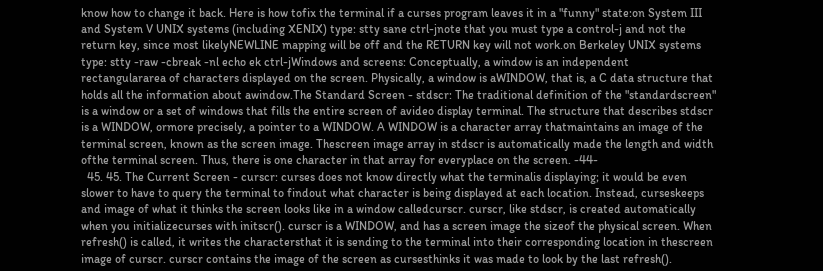know how to change it back. Here is how tofix the terminal if a curses program leaves it in a "funny" state:on System III and System V UNIX systems (including XENIX) type: stty sane ctrl-jnote that you must type a control-j and not the return key, since most likelyNEWLINE mapping will be off and the RETURN key will not work.on Berkeley UNIX systems type: stty -raw -cbreak -nl echo ek ctrl-jWindows and screens: Conceptually, a window is an independent rectangulararea of characters displayed on the screen. Physically, a window is aWINDOW, that is, a C data structure that holds all the information about awindow.The Standard Screen - stdscr: The traditional definition of the "standardscreen" is a window or a set of windows that fills the entire screen of avideo display terminal. The structure that describes stdscr is a WINDOW, ormore precisely, a pointer to a WINDOW. A WINDOW is a character array thatmaintains an image of the terminal screen, known as the screen image. Thescreen image array in stdscr is automatically made the length and width ofthe terminal screen. Thus, there is one character in that array for everyplace on the screen. -44-
  45. 45. The Current Screen - curscr: curses does not know directly what the terminalis displaying; it would be even slower to have to query the terminal to findout what character is being displayed at each location. Instead, curseskeeps and image of what it thinks the screen looks like in a window calledcurscr. curscr, like stdscr, is created automatically when you initializecurses with initscr(). curscr is a WINDOW, and has a screen image the sizeof the physical screen. When refresh() is called, it writes the charactersthat it is sending to the terminal into their corresponding location in thescreen image of curscr. curscr contains the image of the screen as cursesthinks it was made to look by the last refresh().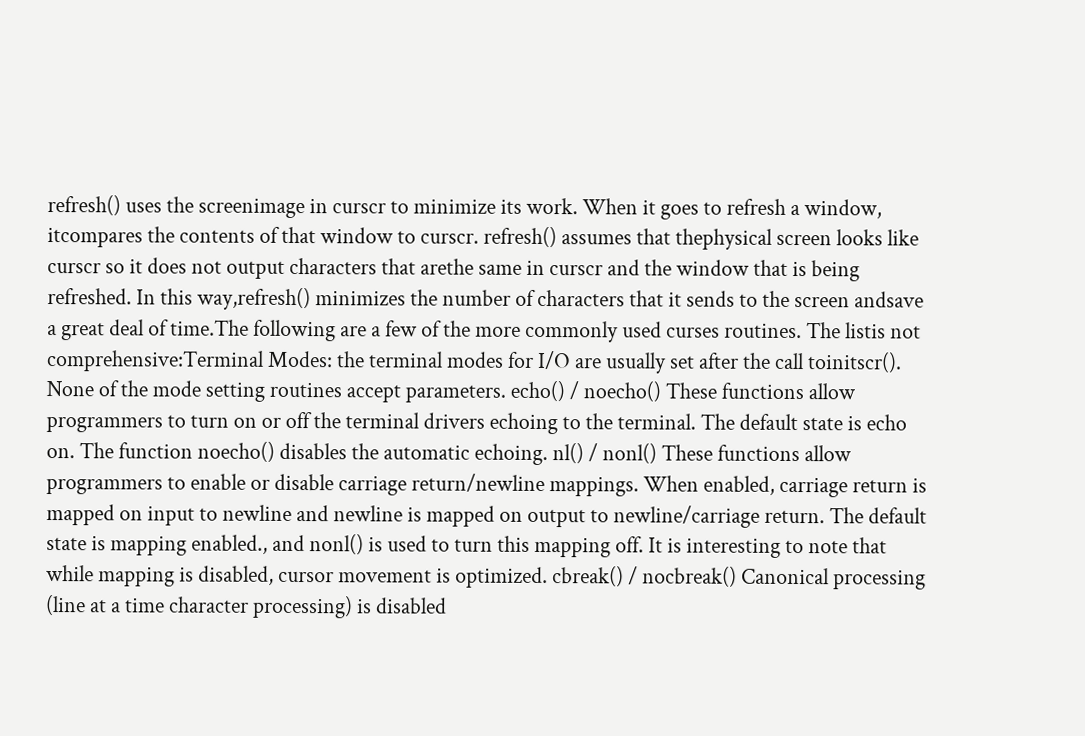refresh() uses the screenimage in curscr to minimize its work. When it goes to refresh a window, itcompares the contents of that window to curscr. refresh() assumes that thephysical screen looks like curscr so it does not output characters that arethe same in curscr and the window that is being refreshed. In this way,refresh() minimizes the number of characters that it sends to the screen andsave a great deal of time.The following are a few of the more commonly used curses routines. The listis not comprehensive:Terminal Modes: the terminal modes for I/O are usually set after the call toinitscr(). None of the mode setting routines accept parameters. echo() / noecho() These functions allow programmers to turn on or off the terminal drivers echoing to the terminal. The default state is echo on. The function noecho() disables the automatic echoing. nl() / nonl() These functions allow programmers to enable or disable carriage return/newline mappings. When enabled, carriage return is mapped on input to newline and newline is mapped on output to newline/carriage return. The default state is mapping enabled., and nonl() is used to turn this mapping off. It is interesting to note that while mapping is disabled, cursor movement is optimized. cbreak() / nocbreak() Canonical processing (line at a time character processing) is disabled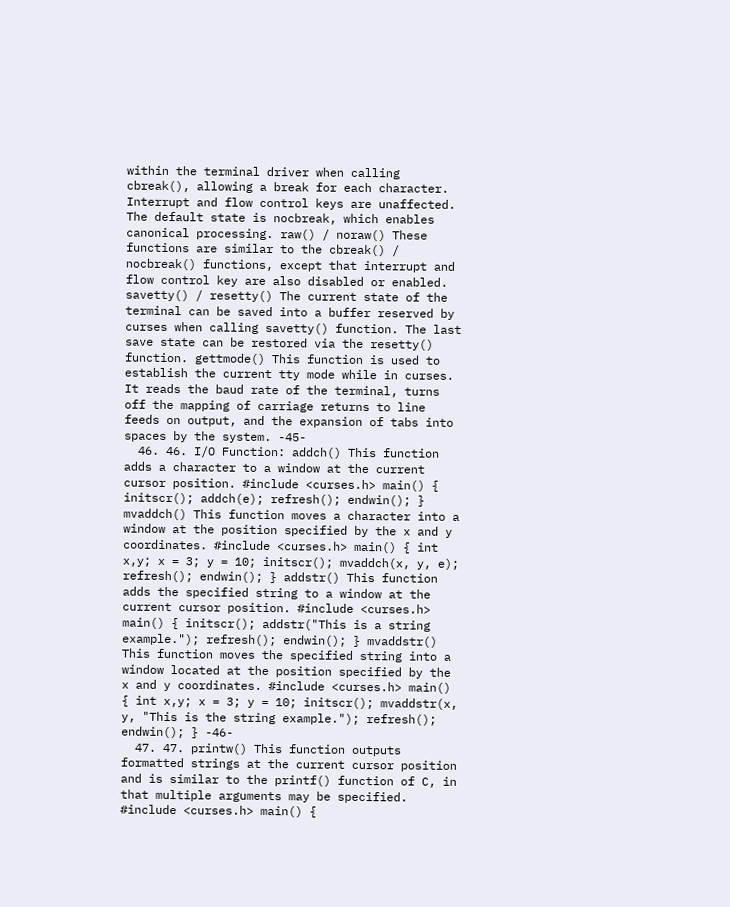within the terminal driver when calling cbreak(), allowing a break for each character. Interrupt and flow control keys are unaffected. The default state is nocbreak, which enables canonical processing. raw() / noraw() These functions are similar to the cbreak() / nocbreak() functions, except that interrupt and flow control key are also disabled or enabled. savetty() / resetty() The current state of the terminal can be saved into a buffer reserved by curses when calling savetty() function. The last save state can be restored via the resetty() function. gettmode() This function is used to establish the current tty mode while in curses. It reads the baud rate of the terminal, turns off the mapping of carriage returns to line feeds on output, and the expansion of tabs into spaces by the system. -45-
  46. 46. I/O Function: addch() This function adds a character to a window at the current cursor position. #include <curses.h> main() { initscr(); addch(e); refresh(); endwin(); } mvaddch() This function moves a character into a window at the position specified by the x and y coordinates. #include <curses.h> main() { int x,y; x = 3; y = 10; initscr(); mvaddch(x, y, e); refresh(); endwin(); } addstr() This function adds the specified string to a window at the current cursor position. #include <curses.h> main() { initscr(); addstr("This is a string example."); refresh(); endwin(); } mvaddstr() This function moves the specified string into a window located at the position specified by the x and y coordinates. #include <curses.h> main() { int x,y; x = 3; y = 10; initscr(); mvaddstr(x, y, "This is the string example."); refresh(); endwin(); } -46-
  47. 47. printw() This function outputs formatted strings at the current cursor position and is similar to the printf() function of C, in that multiple arguments may be specified. #include <curses.h> main() {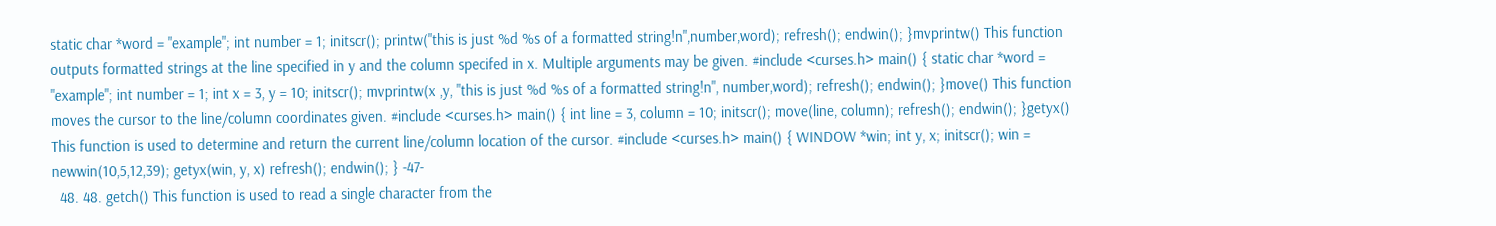static char *word = "example"; int number = 1; initscr(); printw("this is just %d %s of a formatted string!n",number,word); refresh(); endwin(); }mvprintw() This function outputs formatted strings at the line specified in y and the column specifed in x. Multiple arguments may be given. #include <curses.h> main() { static char *word = "example"; int number = 1; int x = 3, y = 10; initscr(); mvprintw(x ,y, "this is just %d %s of a formatted string!n", number,word); refresh(); endwin(); }move() This function moves the cursor to the line/column coordinates given. #include <curses.h> main() { int line = 3, column = 10; initscr(); move(line, column); refresh(); endwin(); }getyx() This function is used to determine and return the current line/column location of the cursor. #include <curses.h> main() { WINDOW *win; int y, x; initscr(); win = newwin(10,5,12,39); getyx(win, y, x) refresh(); endwin(); } -47-
  48. 48. getch() This function is used to read a single character from the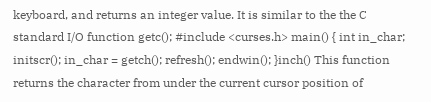keyboard, and returns an integer value. It is similar to the the C standard I/O function getc(); #include <curses.h> main() { int in_char; initscr(); in_char = getch(); refresh(); endwin(); }inch() This function returns the character from under the current cursor position of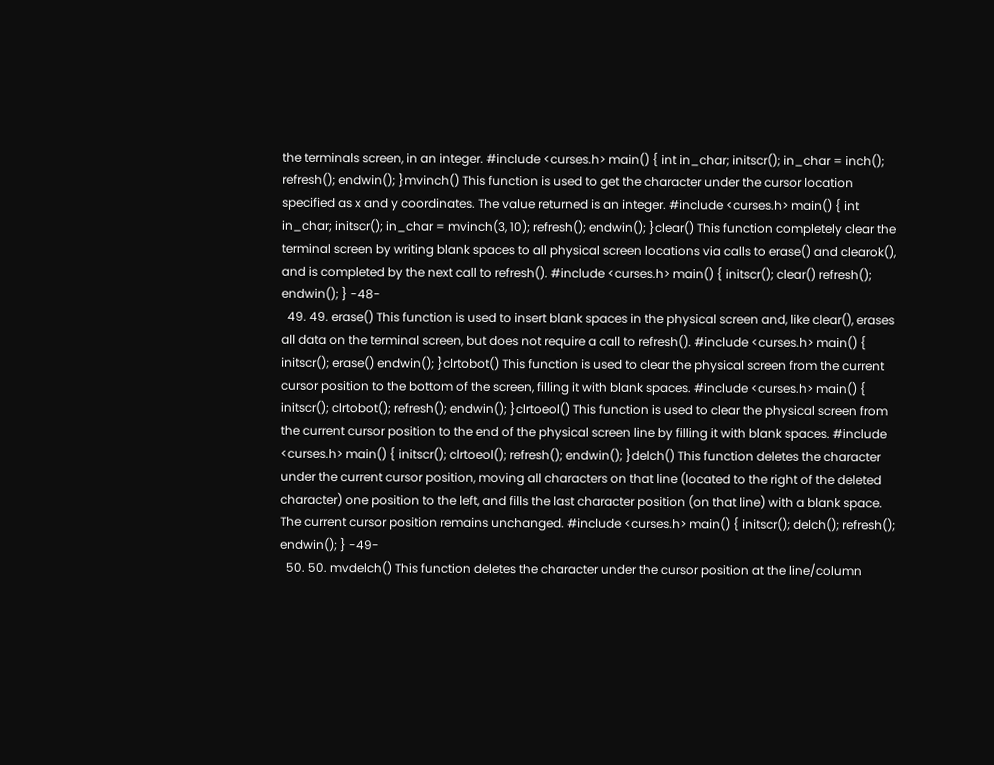the terminals screen, in an integer. #include <curses.h> main() { int in_char; initscr(); in_char = inch(); refresh(); endwin(); }mvinch() This function is used to get the character under the cursor location specified as x and y coordinates. The value returned is an integer. #include <curses.h> main() { int in_char; initscr(); in_char = mvinch(3, 10); refresh(); endwin(); }clear() This function completely clear the terminal screen by writing blank spaces to all physical screen locations via calls to erase() and clearok(), and is completed by the next call to refresh(). #include <curses.h> main() { initscr(); clear() refresh(); endwin(); } -48-
  49. 49. erase() This function is used to insert blank spaces in the physical screen and, like clear(), erases all data on the terminal screen, but does not require a call to refresh(). #include <curses.h> main() { initscr(); erase() endwin(); }clrtobot() This function is used to clear the physical screen from the current cursor position to the bottom of the screen, filling it with blank spaces. #include <curses.h> main() { initscr(); clrtobot(); refresh(); endwin(); }clrtoeol() This function is used to clear the physical screen from the current cursor position to the end of the physical screen line by filling it with blank spaces. #include <curses.h> main() { initscr(); clrtoeol(); refresh(); endwin(); }delch() This function deletes the character under the current cursor position, moving all characters on that line (located to the right of the deleted character) one position to the left, and fills the last character position (on that line) with a blank space. The current cursor position remains unchanged. #include <curses.h> main() { initscr(); delch(); refresh(); endwin(); } -49-
  50. 50. mvdelch() This function deletes the character under the cursor position at the line/column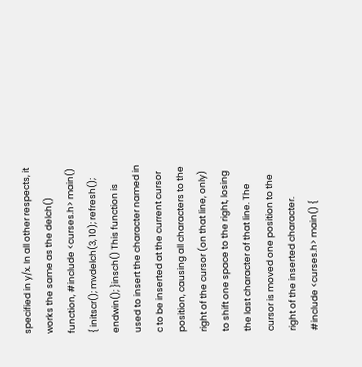specified in y/x. In all other respects, it works the same as the delch() function, #include <curses.h> main() { initscr(); mvdelch(3, 10); refresh(); endwin(); }insch() This function is used to insert the character named in c to be inserted at the current cursor position, causing all characters to the right of the cursor (on that line, only) to shift one space to the right, losing the last character of that line. The cursor is moved one position to the right of the inserted character. #include <curses.h> main() {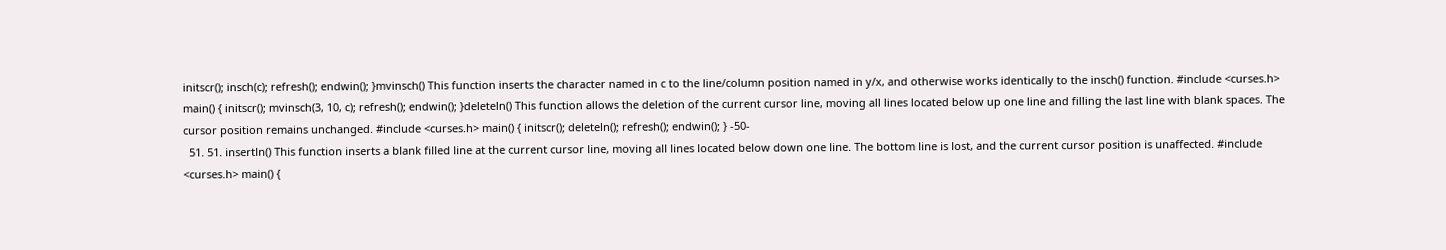initscr(); insch(c); refresh(); endwin(); }mvinsch() This function inserts the character named in c to the line/column position named in y/x, and otherwise works identically to the insch() function. #include <curses.h> main() { initscr(); mvinsch(3, 10, c); refresh(); endwin(); }deleteln() This function allows the deletion of the current cursor line, moving all lines located below up one line and filling the last line with blank spaces. The cursor position remains unchanged. #include <curses.h> main() { initscr(); deleteln(); refresh(); endwin(); } -50-
  51. 51. insertln() This function inserts a blank filled line at the current cursor line, moving all lines located below down one line. The bottom line is lost, and the current cursor position is unaffected. #include <curses.h> main() {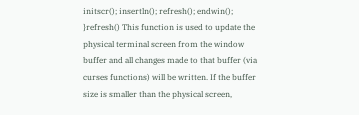initscr(); insertln(); refresh(); endwin(); }refresh() This function is used to update the physical terminal screen from the window buffer and all changes made to that buffer (via curses functions) will be written. If the buffer size is smaller than the physical screen,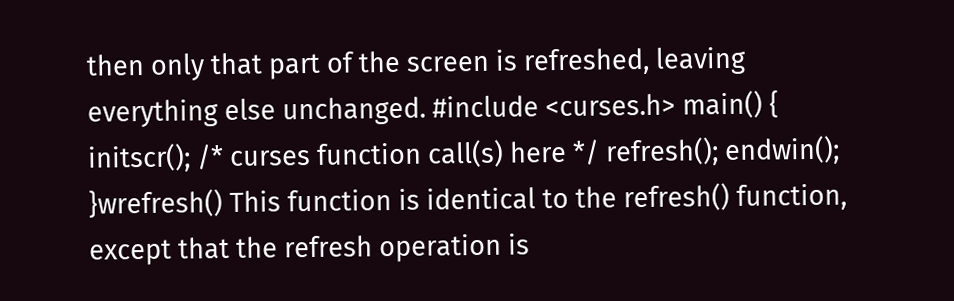then only that part of the screen is refreshed, leaving everything else unchanged. #include <curses.h> main() { initscr(); /* curses function call(s) here */ refresh(); endwin(); }wrefresh() This function is identical to the refresh() function, except that the refresh operation is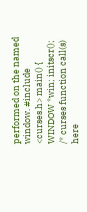performed on the named window. #include <curses.h> main() { WINDOW *win; initscr(); /* curses function call(s) here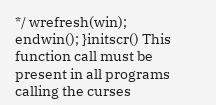*/ wrefresh(win); endwin(); }initscr() This function call must be present in all programs calling the curses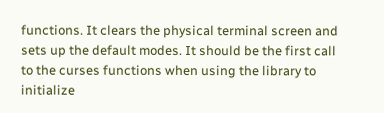functions. It clears the physical terminal screen and sets up the default modes. It should be the first call to the curses functions when using the library to initialize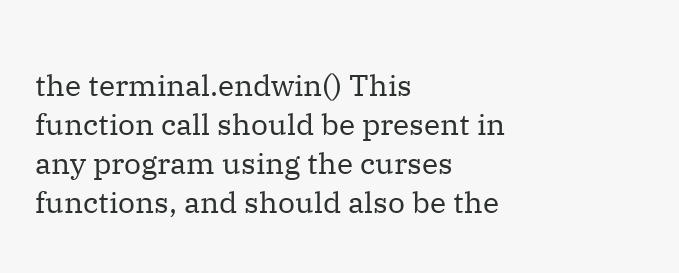the terminal.endwin() This function call should be present in any program using the curses functions, and should also be the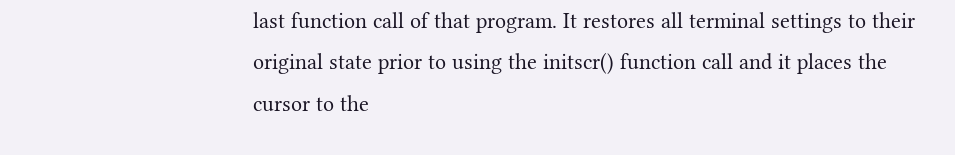last function call of that program. It restores all terminal settings to their original state prior to using the initscr() function call and it places the cursor to the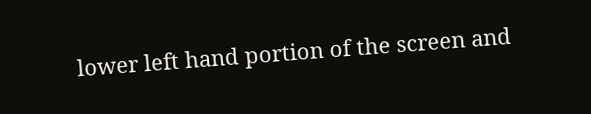lower left hand portion of the screen and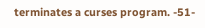terminates a curses program. -51-